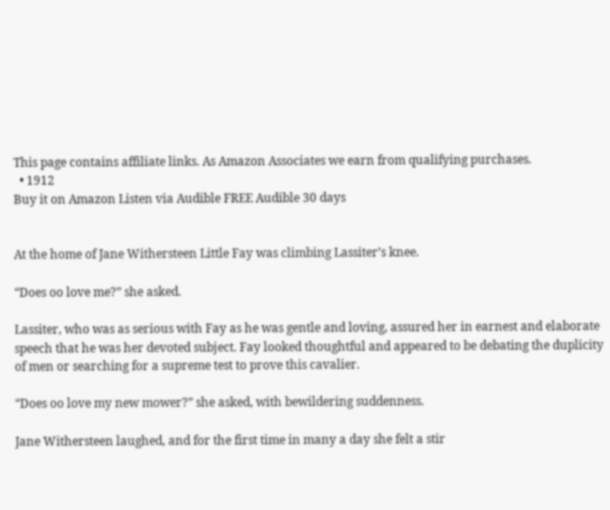This page contains affiliate links. As Amazon Associates we earn from qualifying purchases.
  • 1912
Buy it on Amazon Listen via Audible FREE Audible 30 days


At the home of Jane Withersteen Little Fay was climbing Lassiter’s knee.

“Does oo love me?” she asked.

Lassiter, who was as serious with Fay as he was gentle and loving, assured her in earnest and elaborate speech that he was her devoted subject. Fay looked thoughtful and appeared to be debating the duplicity of men or searching for a supreme test to prove this cavalier.

“Does oo love my new mower?” she asked, with bewildering suddenness.

Jane Withersteen laughed, and for the first time in many a day she felt a stir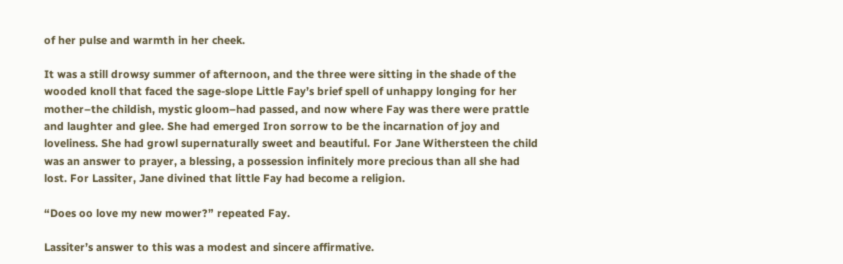of her pulse and warmth in her cheek.

It was a still drowsy summer of afternoon, and the three were sitting in the shade of the wooded knoll that faced the sage-slope Little Fay’s brief spell of unhappy longing for her mother–the childish, mystic gloom–had passed, and now where Fay was there were prattle and laughter and glee. She had emerged Iron sorrow to be the incarnation of joy and loveliness. She had growl supernaturally sweet and beautiful. For Jane Withersteen the child was an answer to prayer, a blessing, a possession infinitely more precious than all she had lost. For Lassiter, Jane divined that little Fay had become a religion.

“Does oo love my new mower?” repeated Fay.

Lassiter’s answer to this was a modest and sincere affirmative.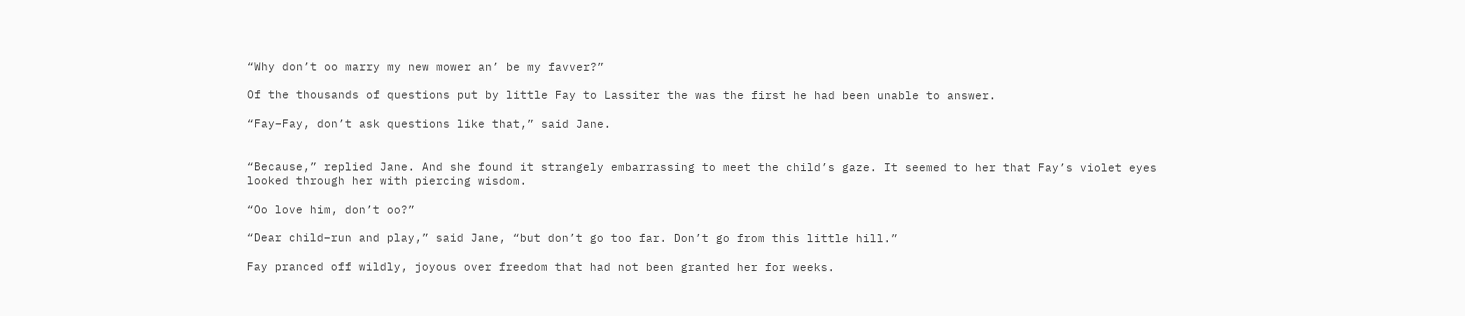“Why don’t oo marry my new mower an’ be my favver?”

Of the thousands of questions put by little Fay to Lassiter the was the first he had been unable to answer.

“Fay–Fay, don’t ask questions like that,” said Jane.


“Because,” replied Jane. And she found it strangely embarrassing to meet the child’s gaze. It seemed to her that Fay’s violet eyes looked through her with piercing wisdom.

“Oo love him, don’t oo?”

“Dear child–run and play,” said Jane, “but don’t go too far. Don’t go from this little hill.”

Fay pranced off wildly, joyous over freedom that had not been granted her for weeks.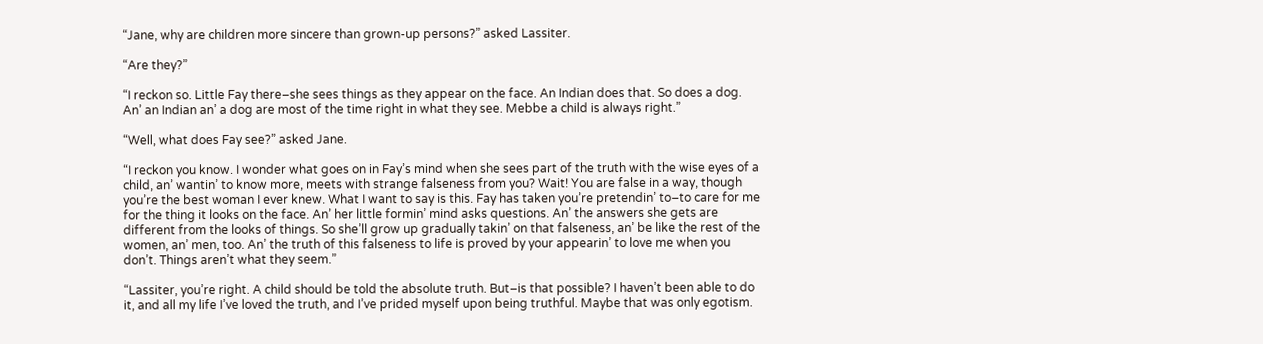“Jane, why are children more sincere than grown-up persons?” asked Lassiter.

“Are they?”

“I reckon so. Little Fay there–she sees things as they appear on the face. An Indian does that. So does a dog. An’ an Indian an’ a dog are most of the time right in what they see. Mebbe a child is always right.”

“Well, what does Fay see?” asked Jane.

“I reckon you know. I wonder what goes on in Fay’s mind when she sees part of the truth with the wise eyes of a child, an’ wantin’ to know more, meets with strange falseness from you? Wait! You are false in a way, though you’re the best woman I ever knew. What I want to say is this. Fay has taken you’re pretendin’ to–to care for me for the thing it looks on the face. An’ her little formin’ mind asks questions. An’ the answers she gets are different from the looks of things. So she’ll grow up gradually takin’ on that falseness, an’ be like the rest of the women, an’ men, too. An’ the truth of this falseness to life is proved by your appearin’ to love me when you don’t. Things aren’t what they seem.”

“Lassiter, you’re right. A child should be told the absolute truth. But–is that possible? I haven’t been able to do it, and all my life I’ve loved the truth, and I’ve prided myself upon being truthful. Maybe that was only egotism.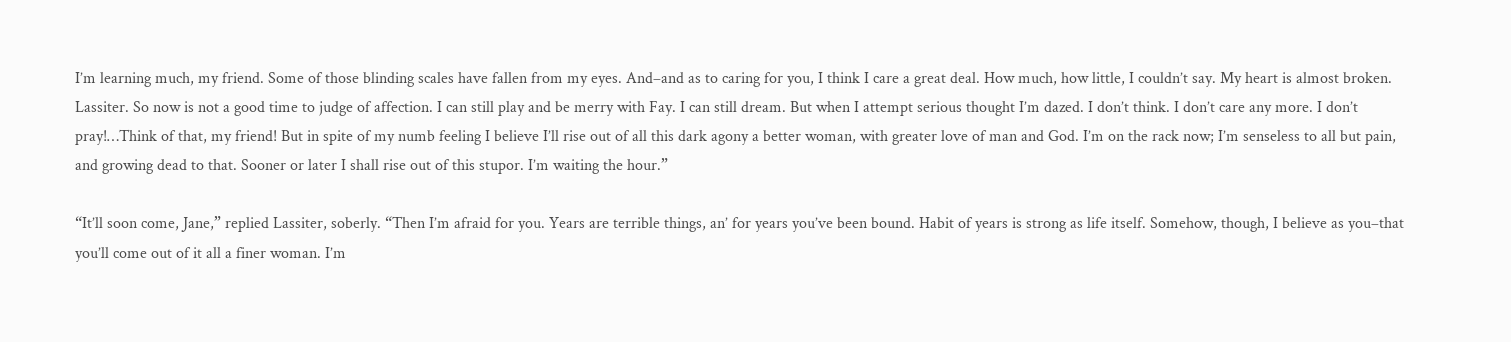I’m learning much, my friend. Some of those blinding scales have fallen from my eyes. And–and as to caring for you, I think I care a great deal. How much, how little, I couldn’t say. My heart is almost broken. Lassiter. So now is not a good time to judge of affection. I can still play and be merry with Fay. I can still dream. But when I attempt serious thought I’m dazed. I don’t think. I don’t care any more. I don’t pray!…Think of that, my friend! But in spite of my numb feeling I believe I’ll rise out of all this dark agony a better woman, with greater love of man and God. I’m on the rack now; I’m senseless to all but pain, and growing dead to that. Sooner or later I shall rise out of this stupor. I’m waiting the hour.”

“It’ll soon come, Jane,” replied Lassiter, soberly. “Then I’m afraid for you. Years are terrible things, an’ for years you’ve been bound. Habit of years is strong as life itself. Somehow, though, I believe as you–that you’ll come out of it all a finer woman. I’m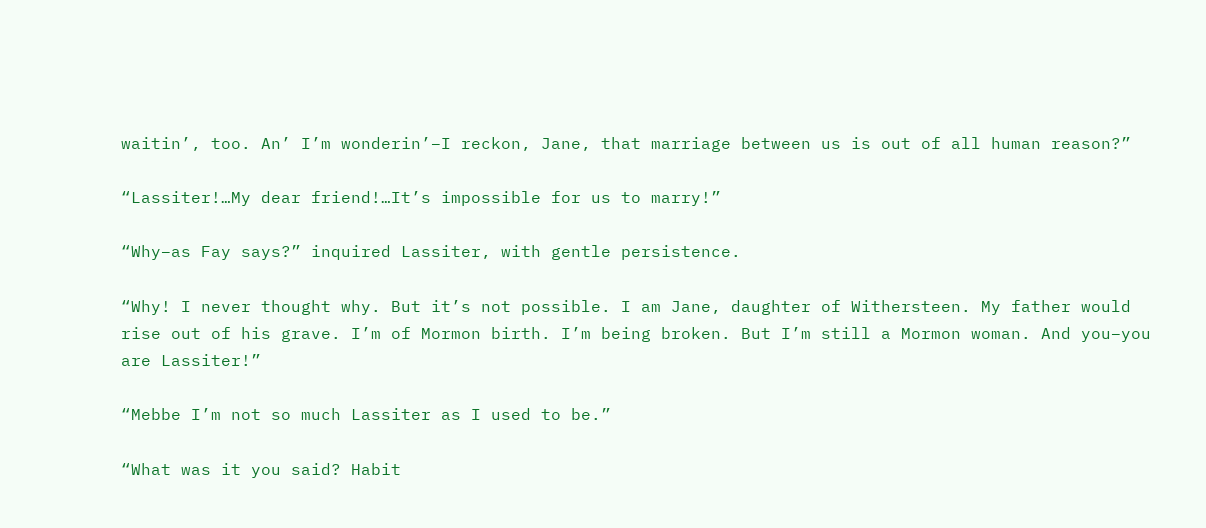waitin’, too. An’ I’m wonderin’–I reckon, Jane, that marriage between us is out of all human reason?”

“Lassiter!…My dear friend!…It’s impossible for us to marry!”

“Why–as Fay says?” inquired Lassiter, with gentle persistence.

“Why! I never thought why. But it’s not possible. I am Jane, daughter of Withersteen. My father would rise out of his grave. I’m of Mormon birth. I’m being broken. But I’m still a Mormon woman. And you–you are Lassiter!”

“Mebbe I’m not so much Lassiter as I used to be.”

“What was it you said? Habit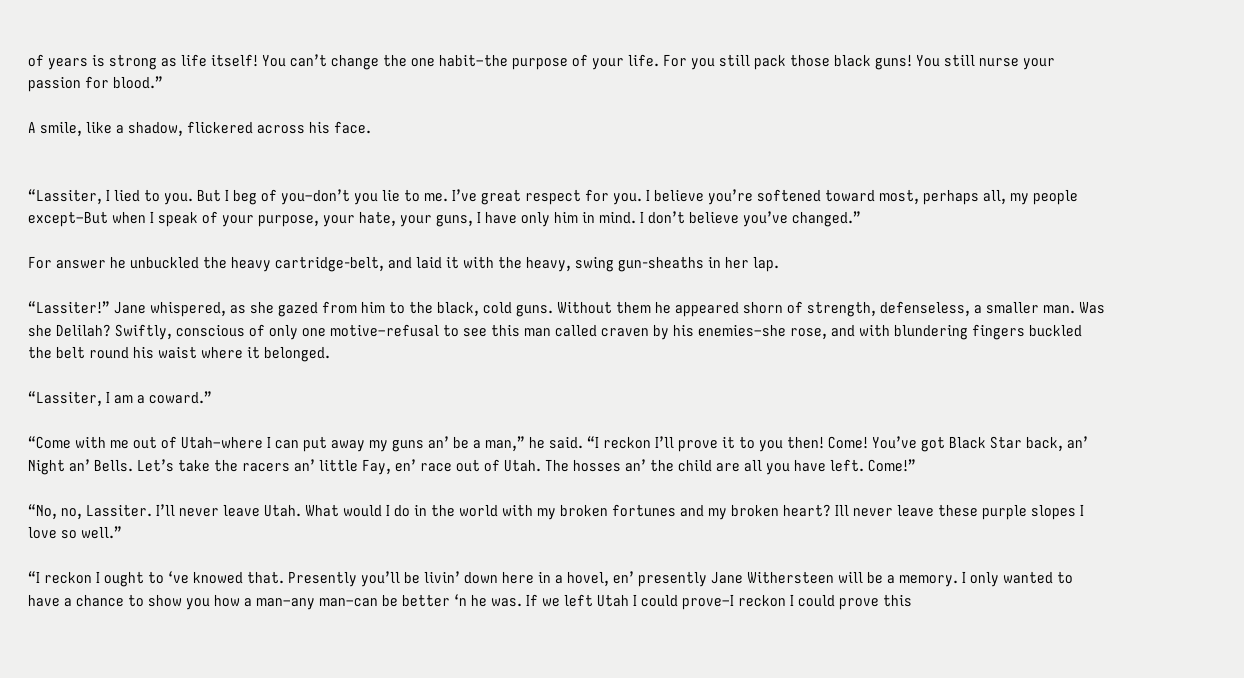of years is strong as life itself! You can’t change the one habit–the purpose of your life. For you still pack those black guns! You still nurse your passion for blood.”

A smile, like a shadow, flickered across his face.


“Lassiter, I lied to you. But I beg of you–don’t you lie to me. I’ve great respect for you. I believe you’re softened toward most, perhaps all, my people except–But when I speak of your purpose, your hate, your guns, I have only him in mind. I don’t believe you’ve changed.”

For answer he unbuckled the heavy cartridge-belt, and laid it with the heavy, swing gun-sheaths in her lap.

“Lassiter!” Jane whispered, as she gazed from him to the black, cold guns. Without them he appeared shorn of strength, defenseless, a smaller man. Was she Delilah? Swiftly, conscious of only one motive–refusal to see this man called craven by his enemies–she rose, and with blundering fingers buckled the belt round his waist where it belonged.

“Lassiter, I am a coward.”

“Come with me out of Utah–where I can put away my guns an’ be a man,” he said. “I reckon I’ll prove it to you then! Come! You’ve got Black Star back, an’ Night an’ Bells. Let’s take the racers an’ little Fay, en’ race out of Utah. The hosses an’ the child are all you have left. Come!”

“No, no, Lassiter. I’ll never leave Utah. What would I do in the world with my broken fortunes and my broken heart? Ill never leave these purple slopes I love so well.”

“I reckon I ought to ‘ve knowed that. Presently you’ll be livin’ down here in a hovel, en’ presently Jane Withersteen will be a memory. I only wanted to have a chance to show you how a man–any man–can be better ‘n he was. If we left Utah I could prove–I reckon I could prove this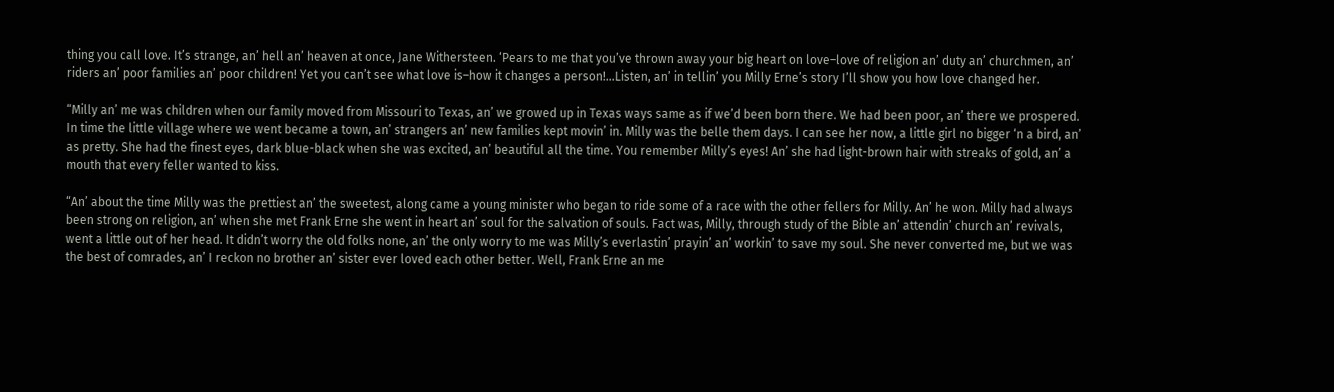thing you call love. It’s strange, an’ hell an’ heaven at once, Jane Withersteen. ‘Pears to me that you’ve thrown away your big heart on love–love of religion an’ duty an’ churchmen, an’ riders an’ poor families an’ poor children! Yet you can’t see what love is–how it changes a person!…Listen, an’ in tellin’ you Milly Erne’s story I’ll show you how love changed her.

“Milly an’ me was children when our family moved from Missouri to Texas, an’ we growed up in Texas ways same as if we’d been born there. We had been poor, an’ there we prospered. In time the little village where we went became a town, an’ strangers an’ new families kept movin’ in. Milly was the belle them days. I can see her now, a little girl no bigger ‘n a bird, an’ as pretty. She had the finest eyes, dark blue-black when she was excited, an’ beautiful all the time. You remember Milly’s eyes! An’ she had light-brown hair with streaks of gold, an’ a mouth that every feller wanted to kiss.

“An’ about the time Milly was the prettiest an’ the sweetest, along came a young minister who began to ride some of a race with the other fellers for Milly. An’ he won. Milly had always been strong on religion, an’ when she met Frank Erne she went in heart an’ soul for the salvation of souls. Fact was, Milly, through study of the Bible an’ attendin’ church an’ revivals, went a little out of her head. It didn’t worry the old folks none, an’ the only worry to me was Milly’s everlastin’ prayin’ an’ workin’ to save my soul. She never converted me, but we was the best of comrades, an’ I reckon no brother an’ sister ever loved each other better. Well, Frank Erne an me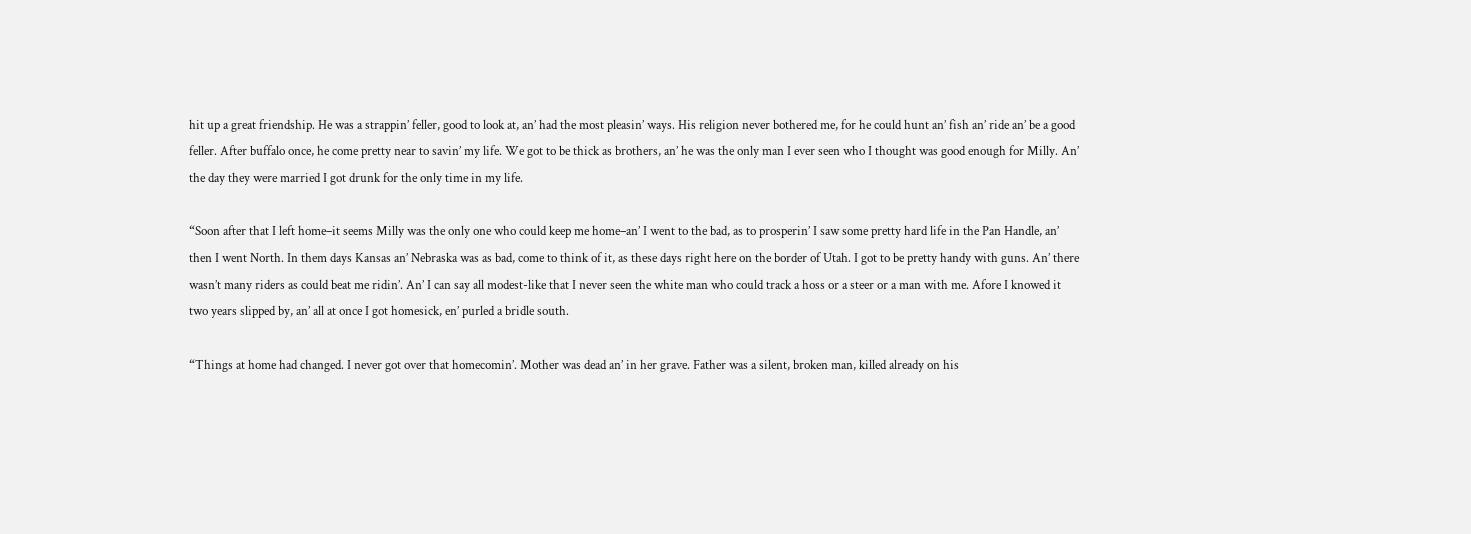hit up a great friendship. He was a strappin’ feller, good to look at, an’ had the most pleasin’ ways. His religion never bothered me, for he could hunt an’ fish an’ ride an’ be a good feller. After buffalo once, he come pretty near to savin’ my life. We got to be thick as brothers, an’ he was the only man I ever seen who I thought was good enough for Milly. An’ the day they were married I got drunk for the only time in my life.

“Soon after that I left home–it seems Milly was the only one who could keep me home–an’ I went to the bad, as to prosperin’ I saw some pretty hard life in the Pan Handle, an’ then I went North. In them days Kansas an’ Nebraska was as bad, come to think of it, as these days right here on the border of Utah. I got to be pretty handy with guns. An’ there wasn’t many riders as could beat me ridin’. An’ I can say all modest-like that I never seen the white man who could track a hoss or a steer or a man with me. Afore I knowed it two years slipped by, an’ all at once I got homesick, en’ purled a bridle south.

“Things at home had changed. I never got over that homecomin’. Mother was dead an’ in her grave. Father was a silent, broken man, killed already on his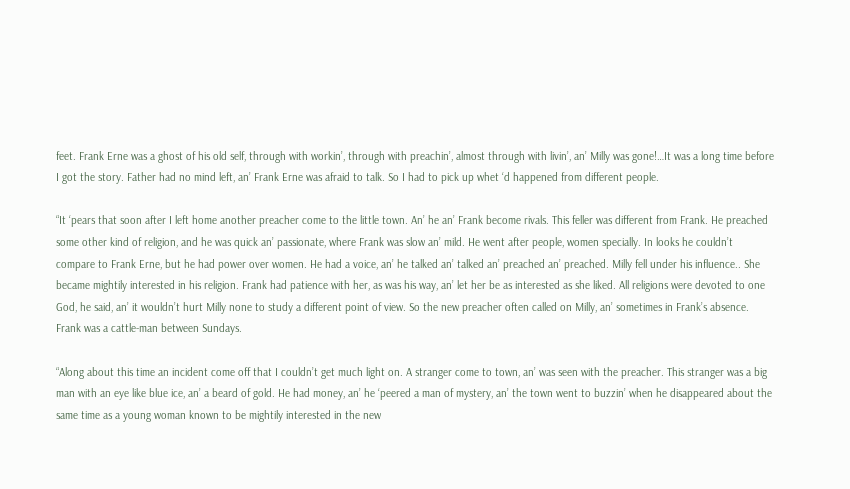feet. Frank Erne was a ghost of his old self, through with workin’, through with preachin’, almost through with livin’, an’ Milly was gone!…It was a long time before I got the story. Father had no mind left, an’ Frank Erne was afraid to talk. So I had to pick up whet ‘d happened from different people.

“It ‘pears that soon after I left home another preacher come to the little town. An’ he an’ Frank become rivals. This feller was different from Frank. He preached some other kind of religion, and he was quick an’ passionate, where Frank was slow an’ mild. He went after people, women specially. In looks he couldn’t compare to Frank Erne, but he had power over women. He had a voice, an’ he talked an’ talked an’ preached an’ preached. Milly fell under his influence.. She became mightily interested in his religion. Frank had patience with her, as was his way, an’ let her be as interested as she liked. All religions were devoted to one God, he said, an’ it wouldn’t hurt Milly none to study a different point of view. So the new preacher often called on Milly, an’ sometimes in Frank’s absence. Frank was a cattle-man between Sundays.

“Along about this time an incident come off that I couldn’t get much light on. A stranger come to town, an’ was seen with the preacher. This stranger was a big man with an eye like blue ice, an’ a beard of gold. He had money, an’ he ‘peered a man of mystery, an’ the town went to buzzin’ when he disappeared about the same time as a young woman known to be mightily interested in the new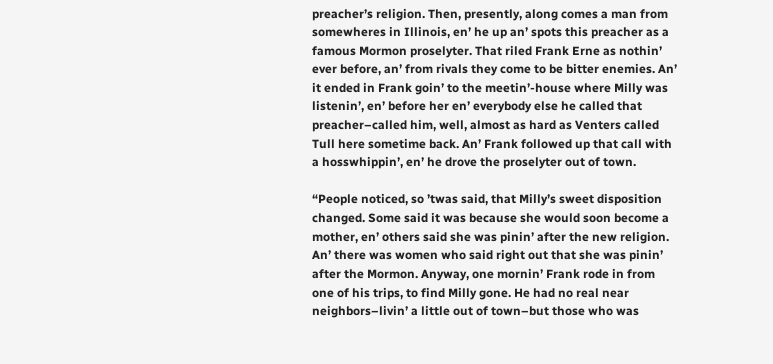preacher’s religion. Then, presently, along comes a man from somewheres in Illinois, en’ he up an’ spots this preacher as a famous Mormon proselyter. That riled Frank Erne as nothin’ ever before, an’ from rivals they come to be bitter enemies. An’ it ended in Frank goin’ to the meetin’-house where Milly was listenin’, en’ before her en’ everybody else he called that preacher–called him, well, almost as hard as Venters called Tull here sometime back. An’ Frank followed up that call with a hosswhippin’, en’ he drove the proselyter out of town.

“People noticed, so ’twas said, that Milly’s sweet disposition changed. Some said it was because she would soon become a mother, en’ others said she was pinin’ after the new religion. An’ there was women who said right out that she was pinin’ after the Mormon. Anyway, one mornin’ Frank rode in from one of his trips, to find Milly gone. He had no real near neighbors–livin’ a little out of town–but those who was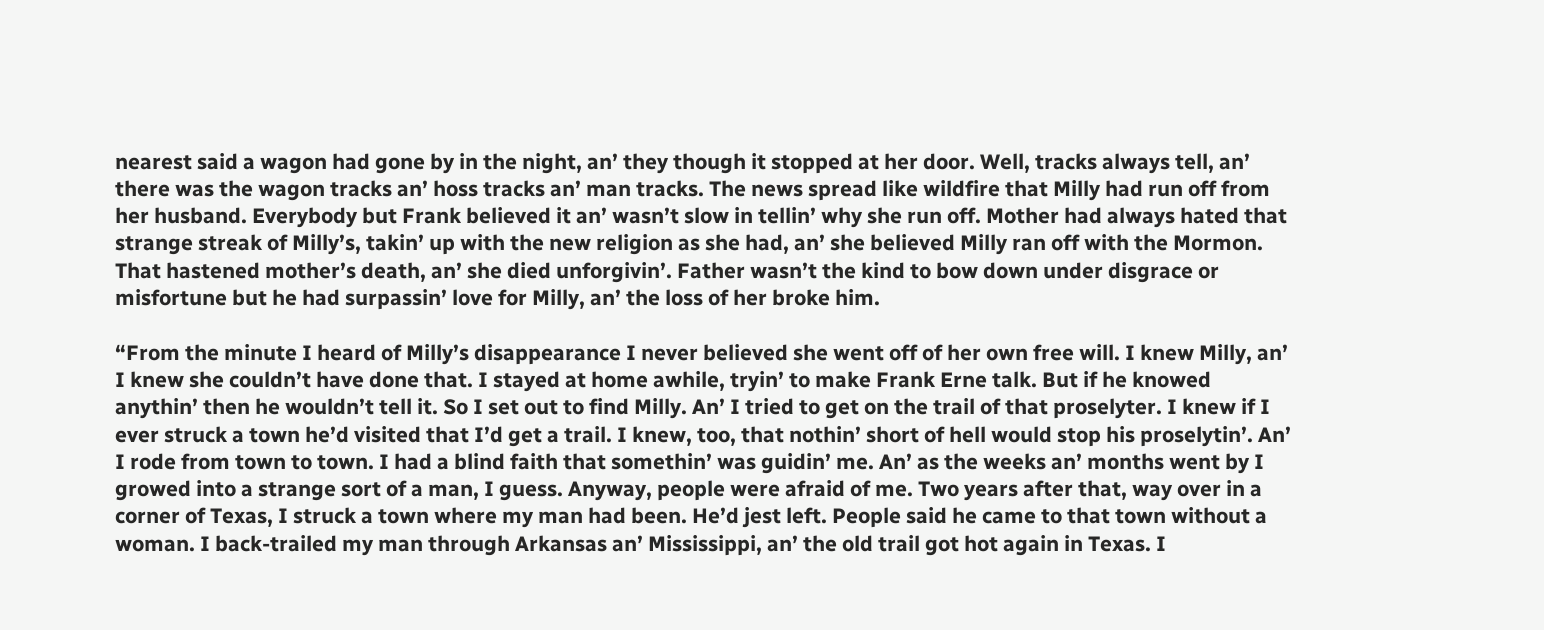nearest said a wagon had gone by in the night, an’ they though it stopped at her door. Well, tracks always tell, an’ there was the wagon tracks an’ hoss tracks an’ man tracks. The news spread like wildfire that Milly had run off from her husband. Everybody but Frank believed it an’ wasn’t slow in tellin’ why she run off. Mother had always hated that strange streak of Milly’s, takin’ up with the new religion as she had, an’ she believed Milly ran off with the Mormon. That hastened mother’s death, an’ she died unforgivin’. Father wasn’t the kind to bow down under disgrace or misfortune but he had surpassin’ love for Milly, an’ the loss of her broke him.

“From the minute I heard of Milly’s disappearance I never believed she went off of her own free will. I knew Milly, an’ I knew she couldn’t have done that. I stayed at home awhile, tryin’ to make Frank Erne talk. But if he knowed anythin’ then he wouldn’t tell it. So I set out to find Milly. An’ I tried to get on the trail of that proselyter. I knew if I ever struck a town he’d visited that I’d get a trail. I knew, too, that nothin’ short of hell would stop his proselytin’. An’ I rode from town to town. I had a blind faith that somethin’ was guidin’ me. An’ as the weeks an’ months went by I growed into a strange sort of a man, I guess. Anyway, people were afraid of me. Two years after that, way over in a corner of Texas, I struck a town where my man had been. He’d jest left. People said he came to that town without a woman. I back-trailed my man through Arkansas an’ Mississippi, an’ the old trail got hot again in Texas. I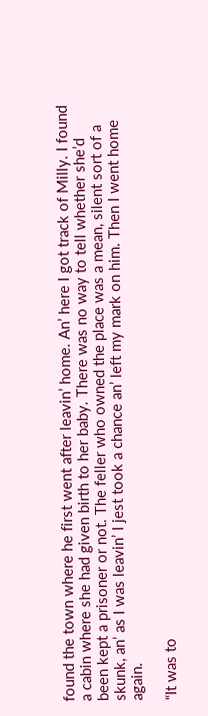found the town where he first went after leavin’ home. An’ here I got track of Milly. I found a cabin where she had given birth to her baby. There was no way to tell whether she’d been kept a prisoner or not. The feller who owned the place was a mean, silent sort of a skunk, an’ as I was leavin’ I jest took a chance an’ left my mark on him. Then I went home again.

“It was to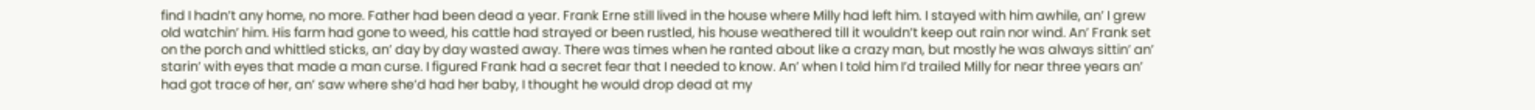find I hadn’t any home, no more. Father had been dead a year. Frank Erne still lived in the house where Milly had left him. I stayed with him awhile, an’ I grew old watchin’ him. His farm had gone to weed, his cattle had strayed or been rustled, his house weathered till it wouldn’t keep out rain nor wind. An’ Frank set on the porch and whittled sticks, an’ day by day wasted away. There was times when he ranted about like a crazy man, but mostly he was always sittin’ an’ starin’ with eyes that made a man curse. I figured Frank had a secret fear that I needed to know. An’ when I told him I’d trailed Milly for near three years an’ had got trace of her, an’ saw where she’d had her baby, I thought he would drop dead at my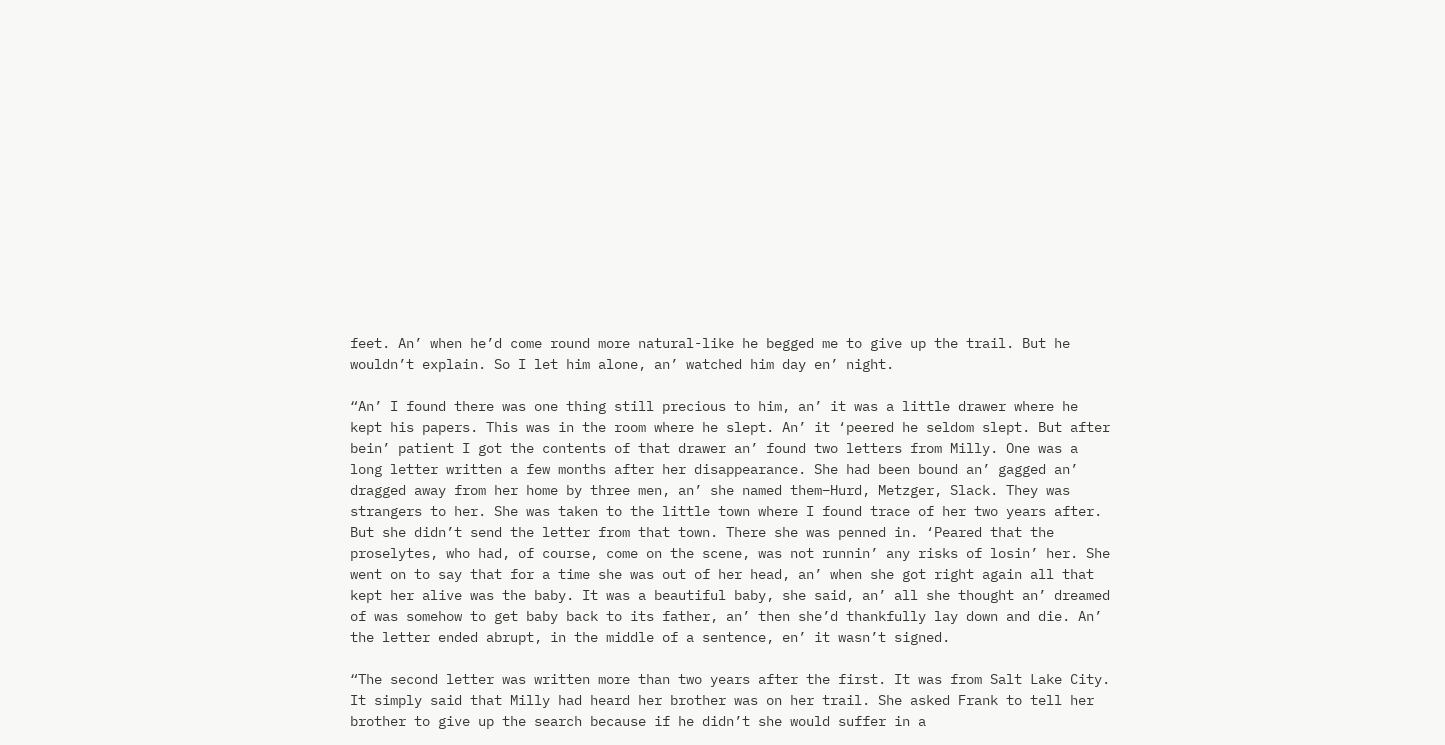feet. An’ when he’d come round more natural-like he begged me to give up the trail. But he wouldn’t explain. So I let him alone, an’ watched him day en’ night.

“An’ I found there was one thing still precious to him, an’ it was a little drawer where he kept his papers. This was in the room where he slept. An’ it ‘peered he seldom slept. But after bein’ patient I got the contents of that drawer an’ found two letters from Milly. One was a long letter written a few months after her disappearance. She had been bound an’ gagged an’ dragged away from her home by three men, an’ she named them–Hurd, Metzger, Slack. They was strangers to her. She was taken to the little town where I found trace of her two years after. But she didn’t send the letter from that town. There she was penned in. ‘Peared that the proselytes, who had, of course, come on the scene, was not runnin’ any risks of losin’ her. She went on to say that for a time she was out of her head, an’ when she got right again all that kept her alive was the baby. It was a beautiful baby, she said, an’ all she thought an’ dreamed of was somehow to get baby back to its father, an’ then she’d thankfully lay down and die. An’ the letter ended abrupt, in the middle of a sentence, en’ it wasn’t signed.

“The second letter was written more than two years after the first. It was from Salt Lake City. It simply said that Milly had heard her brother was on her trail. She asked Frank to tell her brother to give up the search because if he didn’t she would suffer in a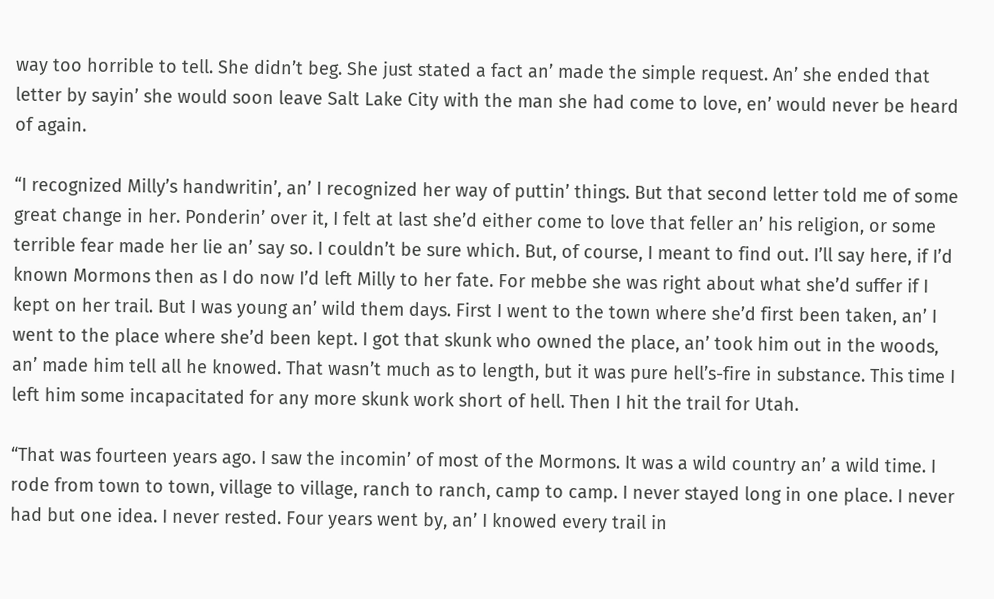way too horrible to tell. She didn’t beg. She just stated a fact an’ made the simple request. An’ she ended that letter by sayin’ she would soon leave Salt Lake City with the man she had come to love, en’ would never be heard of again.

“I recognized Milly’s handwritin’, an’ I recognized her way of puttin’ things. But that second letter told me of some great change in her. Ponderin’ over it, I felt at last she’d either come to love that feller an’ his religion, or some terrible fear made her lie an’ say so. I couldn’t be sure which. But, of course, I meant to find out. I’ll say here, if I’d known Mormons then as I do now I’d left Milly to her fate. For mebbe she was right about what she’d suffer if I kept on her trail. But I was young an’ wild them days. First I went to the town where she’d first been taken, an’ I went to the place where she’d been kept. I got that skunk who owned the place, an’ took him out in the woods, an’ made him tell all he knowed. That wasn’t much as to length, but it was pure hell’s-fire in substance. This time I left him some incapacitated for any more skunk work short of hell. Then I hit the trail for Utah.

“That was fourteen years ago. I saw the incomin’ of most of the Mormons. It was a wild country an’ a wild time. I rode from town to town, village to village, ranch to ranch, camp to camp. I never stayed long in one place. I never had but one idea. I never rested. Four years went by, an’ I knowed every trail in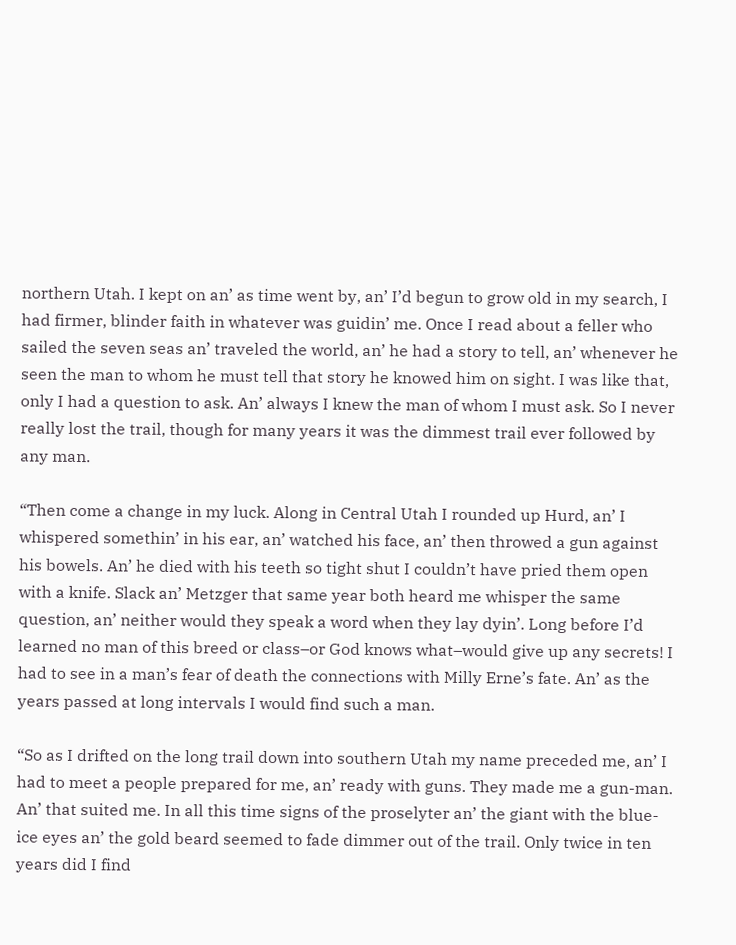northern Utah. I kept on an’ as time went by, an’ I’d begun to grow old in my search, I had firmer, blinder faith in whatever was guidin’ me. Once I read about a feller who sailed the seven seas an’ traveled the world, an’ he had a story to tell, an’ whenever he seen the man to whom he must tell that story he knowed him on sight. I was like that, only I had a question to ask. An’ always I knew the man of whom I must ask. So I never really lost the trail, though for many years it was the dimmest trail ever followed by any man.

“Then come a change in my luck. Along in Central Utah I rounded up Hurd, an’ I whispered somethin’ in his ear, an’ watched his face, an’ then throwed a gun against his bowels. An’ he died with his teeth so tight shut I couldn’t have pried them open with a knife. Slack an’ Metzger that same year both heard me whisper the same question, an’ neither would they speak a word when they lay dyin’. Long before I’d learned no man of this breed or class–or God knows what–would give up any secrets! I had to see in a man’s fear of death the connections with Milly Erne’s fate. An’ as the years passed at long intervals I would find such a man.

“So as I drifted on the long trail down into southern Utah my name preceded me, an’ I had to meet a people prepared for me, an’ ready with guns. They made me a gun-man. An’ that suited me. In all this time signs of the proselyter an’ the giant with the blue-ice eyes an’ the gold beard seemed to fade dimmer out of the trail. Only twice in ten years did I find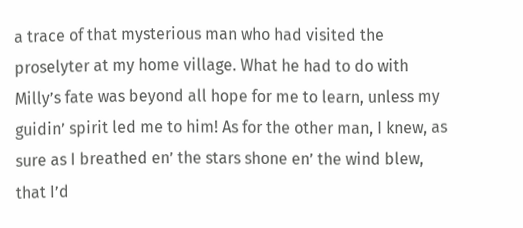a trace of that mysterious man who had visited the proselyter at my home village. What he had to do with Milly’s fate was beyond all hope for me to learn, unless my guidin’ spirit led me to him! As for the other man, I knew, as sure as I breathed en’ the stars shone en’ the wind blew, that I’d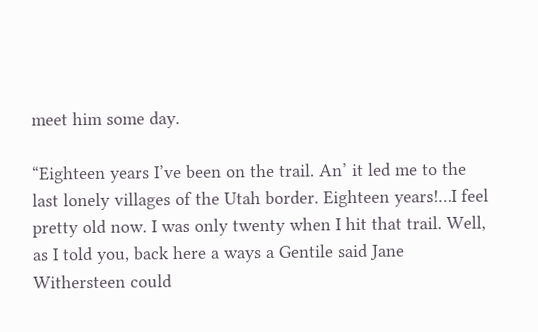meet him some day.

“Eighteen years I’ve been on the trail. An’ it led me to the last lonely villages of the Utah border. Eighteen years!…I feel pretty old now. I was only twenty when I hit that trail. Well, as I told you, back here a ways a Gentile said Jane Withersteen could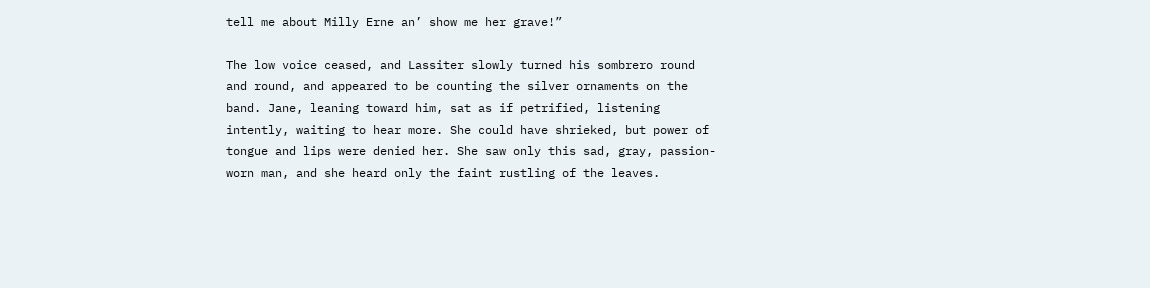tell me about Milly Erne an’ show me her grave!”

The low voice ceased, and Lassiter slowly turned his sombrero round and round, and appeared to be counting the silver ornaments on the band. Jane, leaning toward him, sat as if petrified, listening intently, waiting to hear more. She could have shrieked, but power of tongue and lips were denied her. She saw only this sad, gray, passion-worn man, and she heard only the faint rustling of the leaves.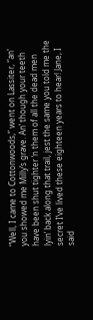“Well, I came to Cottonwoods,” went on Lassiter, “an’ you showed me Milly’s grave. An’ though your teeth have been shut tighter ‘n them of all the dead men lyin’ back along that trail, jest the same you told me the secret I’ve lived these eighteen years to hear! Jane, I said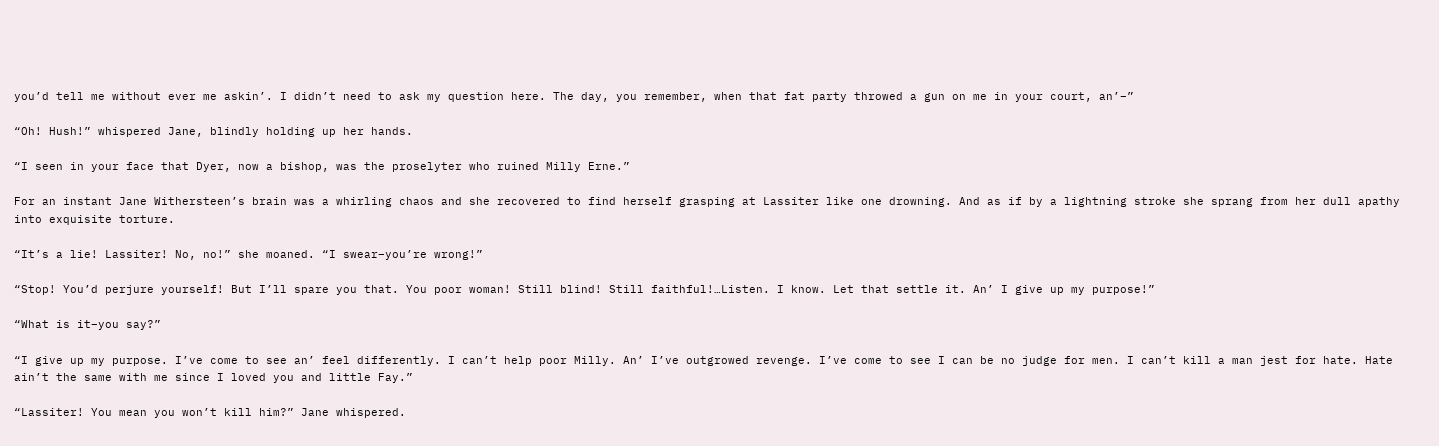you’d tell me without ever me askin’. I didn’t need to ask my question here. The day, you remember, when that fat party throwed a gun on me in your court, an’–”

“Oh! Hush!” whispered Jane, blindly holding up her hands.

“I seen in your face that Dyer, now a bishop, was the proselyter who ruined Milly Erne.”

For an instant Jane Withersteen’s brain was a whirling chaos and she recovered to find herself grasping at Lassiter like one drowning. And as if by a lightning stroke she sprang from her dull apathy into exquisite torture.

“It’s a lie! Lassiter! No, no!” she moaned. “I swear–you’re wrong!”

“Stop! You’d perjure yourself! But I’ll spare you that. You poor woman! Still blind! Still faithful!…Listen. I know. Let that settle it. An’ I give up my purpose!”

“What is it–you say?”

“I give up my purpose. I’ve come to see an’ feel differently. I can’t help poor Milly. An’ I’ve outgrowed revenge. I’ve come to see I can be no judge for men. I can’t kill a man jest for hate. Hate ain’t the same with me since I loved you and little Fay.”

“Lassiter! You mean you won’t kill him?” Jane whispered.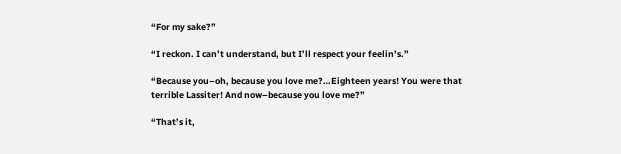“For my sake?”

“I reckon. I can’t understand, but I’ll respect your feelin’s.”

“Because you–oh, because you love me?…Eighteen years! You were that terrible Lassiter! And now–because you love me?”

“That’s it,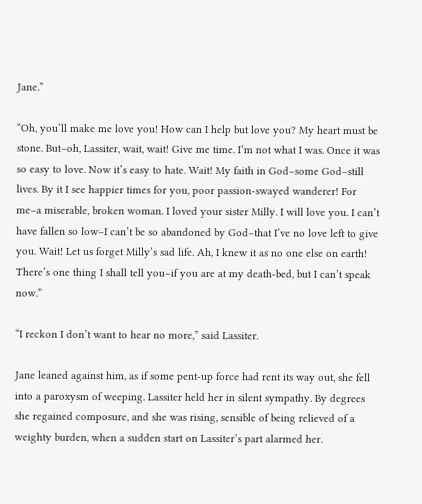Jane.”

“Oh, you’ll make me love you! How can I help but love you? My heart must be stone. But–oh, Lassiter, wait, wait! Give me time. I’m not what I was. Once it was so easy to love. Now it’s easy to hate. Wait! My faith in God–some God–still lives. By it I see happier times for you, poor passion-swayed wanderer! For me–a miserable, broken woman. I loved your sister Milly. I will love you. I can’t have fallen so low–I can’t be so abandoned by God–that I’ve no love left to give you. Wait! Let us forget Milly’s sad life. Ah, I knew it as no one else on earth! There’s one thing I shall tell you–if you are at my death-bed, but I can’t speak now.”

“I reckon I don’t want to hear no more,” said Lassiter.

Jane leaned against him, as if some pent-up force had rent its way out, she fell into a paroxysm of weeping. Lassiter held her in silent sympathy. By degrees she regained composure, and she was rising, sensible of being relieved of a weighty burden, when a sudden start on Lassiter’s part alarmed her.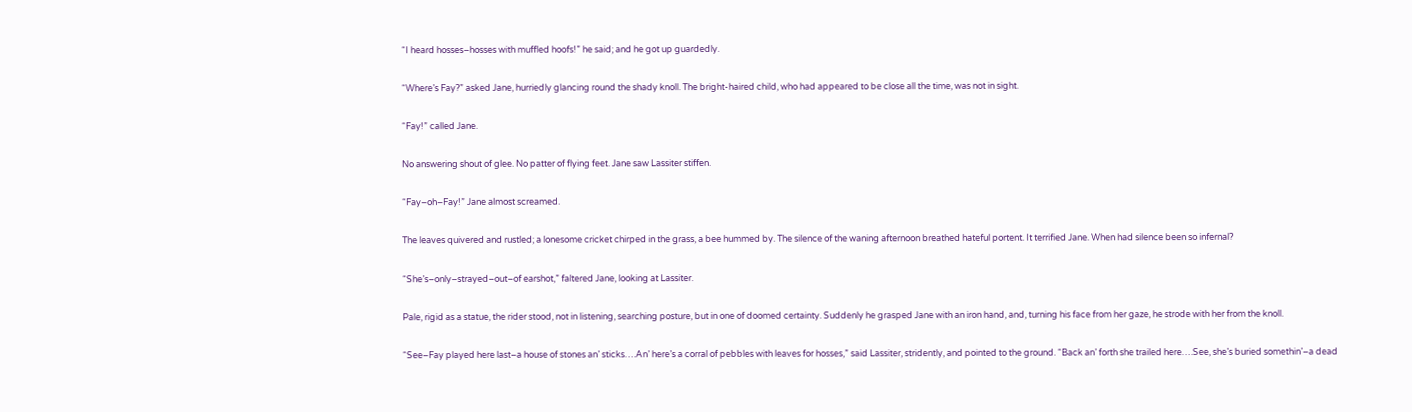“I heard hosses–hosses with muffled hoofs!” he said; and he got up guardedly.

“Where’s Fay?” asked Jane, hurriedly glancing round the shady knoll. The bright-haired child, who had appeared to be close all the time, was not in sight.

“Fay!” called Jane.

No answering shout of glee. No patter of flying feet. Jane saw Lassiter stiffen.

“Fay–oh–Fay!” Jane almost screamed.

The leaves quivered and rustled; a lonesome cricket chirped in the grass, a bee hummed by. The silence of the waning afternoon breathed hateful portent. It terrified Jane. When had silence been so infernal?

“She’s–only–strayed–out–of earshot,” faltered Jane, looking at Lassiter.

Pale, rigid as a statue, the rider stood, not in listening, searching posture, but in one of doomed certainty. Suddenly he grasped Jane with an iron hand, and, turning his face from her gaze, he strode with her from the knoll.

“See–Fay played here last–a house of stones an’ sticks….An’ here’s a corral of pebbles with leaves for hosses,” said Lassiter, stridently, and pointed to the ground. “Back an’ forth she trailed here….See, she’s buried somethin’–a dead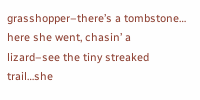grasshopper–there’s a tombstone… here she went, chasin’ a lizard–see the tiny streaked trail…she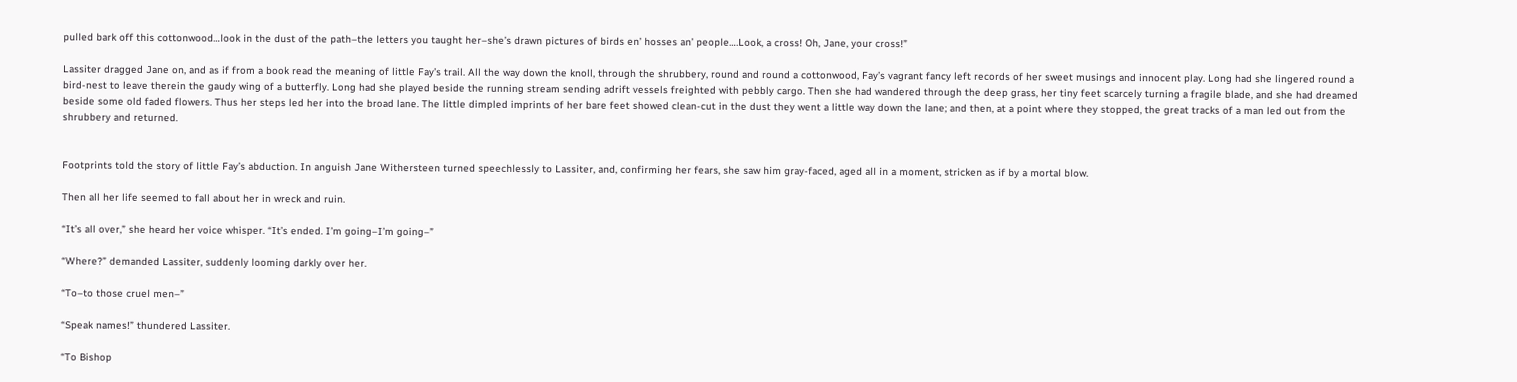pulled bark off this cottonwood…look in the dust of the path–the letters you taught her–she’s drawn pictures of birds en’ hosses an’ people….Look, a cross! Oh, Jane, your cross!”

Lassiter dragged Jane on, and as if from a book read the meaning of little Fay’s trail. All the way down the knoll, through the shrubbery, round and round a cottonwood, Fay’s vagrant fancy left records of her sweet musings and innocent play. Long had she lingered round a bird-nest to leave therein the gaudy wing of a butterfly. Long had she played beside the running stream sending adrift vessels freighted with pebbly cargo. Then she had wandered through the deep grass, her tiny feet scarcely turning a fragile blade, and she had dreamed beside some old faded flowers. Thus her steps led her into the broad lane. The little dimpled imprints of her bare feet showed clean-cut in the dust they went a little way down the lane; and then, at a point where they stopped, the great tracks of a man led out from the shrubbery and returned.


Footprints told the story of little Fay’s abduction. In anguish Jane Withersteen turned speechlessly to Lassiter, and, confirming her fears, she saw him gray-faced, aged all in a moment, stricken as if by a mortal blow.

Then all her life seemed to fall about her in wreck and ruin.

“It’s all over,” she heard her voice whisper. “It’s ended. I’m going–I’m going–”

“Where?” demanded Lassiter, suddenly looming darkly over her.

“To–to those cruel men–”

“Speak names!” thundered Lassiter.

“To Bishop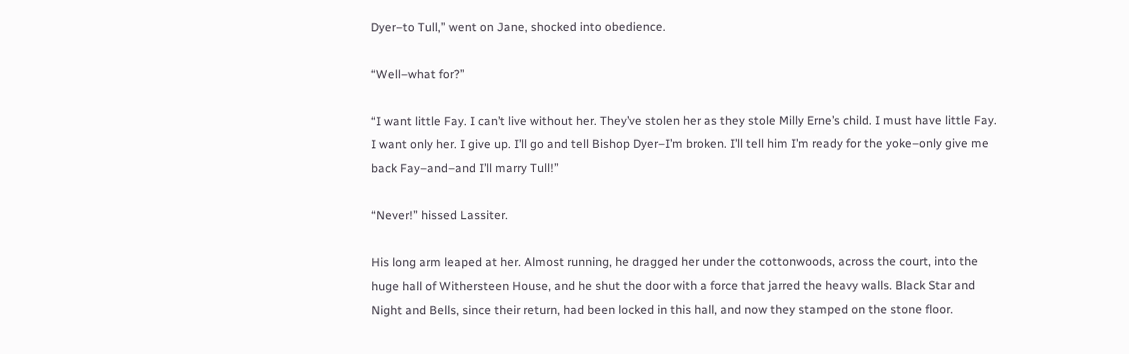Dyer–to Tull,” went on Jane, shocked into obedience.

“Well–what for?”

“I want little Fay. I can’t live without her. They’ve stolen her as they stole Milly Erne’s child. I must have little Fay. I want only her. I give up. I’ll go and tell Bishop Dyer–I’m broken. I’ll tell him I’m ready for the yoke–only give me back Fay–and–and I’ll marry Tull!”

“Never!” hissed Lassiter.

His long arm leaped at her. Almost running, he dragged her under the cottonwoods, across the court, into the huge hall of Withersteen House, and he shut the door with a force that jarred the heavy walls. Black Star and Night and Bells, since their return, had been locked in this hall, and now they stamped on the stone floor.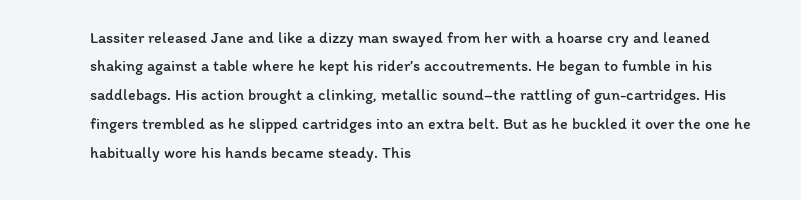Lassiter released Jane and like a dizzy man swayed from her with a hoarse cry and leaned shaking against a table where he kept his rider’s accoutrements. He began to fumble in his saddlebags. His action brought a clinking, metallic sound–the rattling of gun-cartridges. His fingers trembled as he slipped cartridges into an extra belt. But as he buckled it over the one he habitually wore his hands became steady. This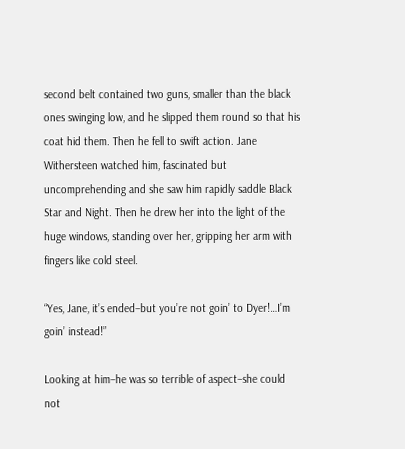second belt contained two guns, smaller than the black ones swinging low, and he slipped them round so that his coat hid them. Then he fell to swift action. Jane Withersteen watched him, fascinated but uncomprehending and she saw him rapidly saddle Black Star and Night. Then he drew her into the light of the huge windows, standing over her, gripping her arm with fingers like cold steel.

“Yes, Jane, it’s ended–but you’re not goin’ to Dyer!…I’m goin’ instead!”

Looking at him–he was so terrible of aspect–she could not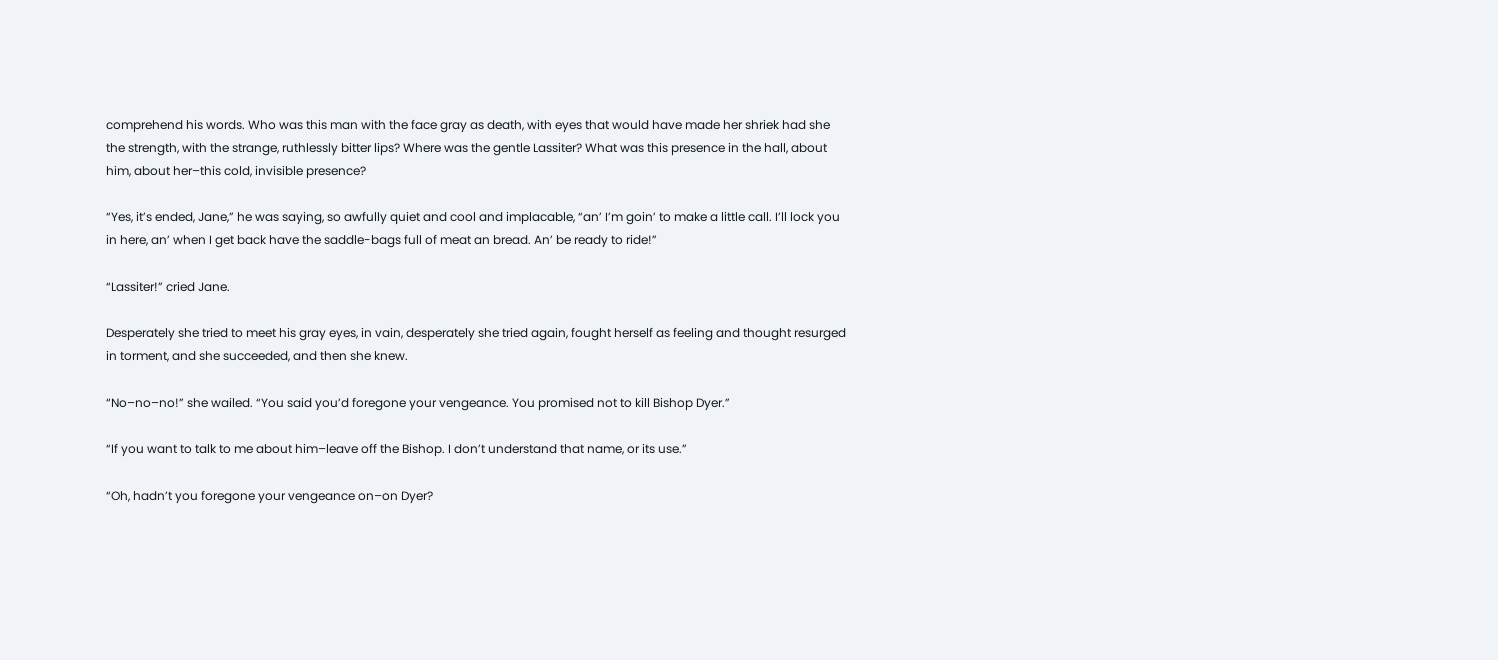comprehend his words. Who was this man with the face gray as death, with eyes that would have made her shriek had she the strength, with the strange, ruthlessly bitter lips? Where was the gentle Lassiter? What was this presence in the hall, about him, about her–this cold, invisible presence?

“Yes, it’s ended, Jane,” he was saying, so awfully quiet and cool and implacable, “an’ I’m goin’ to make a little call. I’ll lock you in here, an’ when I get back have the saddle-bags full of meat an bread. An’ be ready to ride!”

“Lassiter!” cried Jane.

Desperately she tried to meet his gray eyes, in vain, desperately she tried again, fought herself as feeling and thought resurged in torment, and she succeeded, and then she knew.

“No–no–no!” she wailed. “You said you’d foregone your vengeance. You promised not to kill Bishop Dyer.”

“If you want to talk to me about him–leave off the Bishop. I don’t understand that name, or its use.”

“Oh, hadn’t you foregone your vengeance on–on Dyer?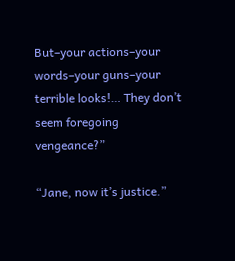But–your actions–your words–your guns–your terrible looks!… They don’t seem foregoing vengeance?”

“Jane, now it’s justice.”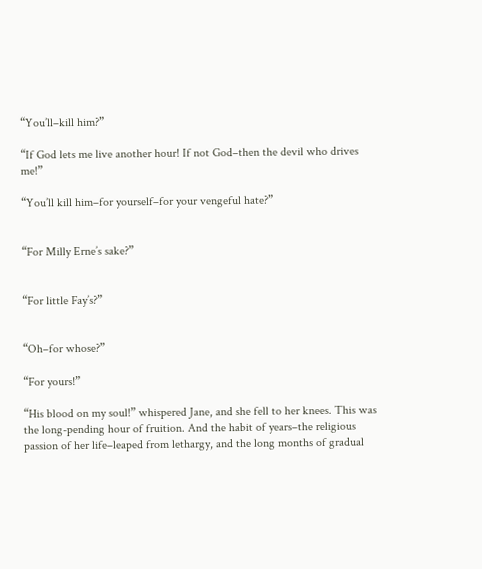“You’ll–kill him?”

“If God lets me live another hour! If not God–then the devil who drives me!”

“You’ll kill him–for yourself–for your vengeful hate?”


“For Milly Erne’s sake?”


“For little Fay’s?”


“Oh–for whose?”

“For yours!”

“His blood on my soul!” whispered Jane, and she fell to her knees. This was the long-pending hour of fruition. And the habit of years–the religious passion of her life–leaped from lethargy, and the long months of gradual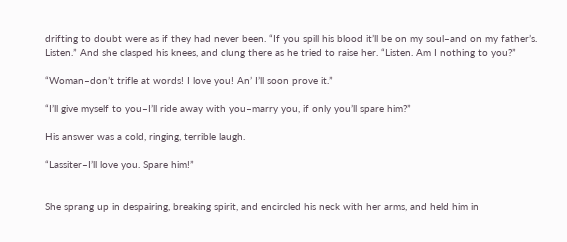drifting to doubt were as if they had never been. “If you spill his blood it’ll be on my soul–and on my father’s. Listen.” And she clasped his knees, and clung there as he tried to raise her. “Listen. Am I nothing to you?”

“Woman–don’t trifle at words! I love you! An’ I’ll soon prove it.”

“I’ll give myself to you–I’ll ride away with you–marry you, if only you’ll spare him?”

His answer was a cold, ringing, terrible laugh.

“Lassiter–I’ll love you. Spare him!”


She sprang up in despairing, breaking spirit, and encircled his neck with her arms, and held him in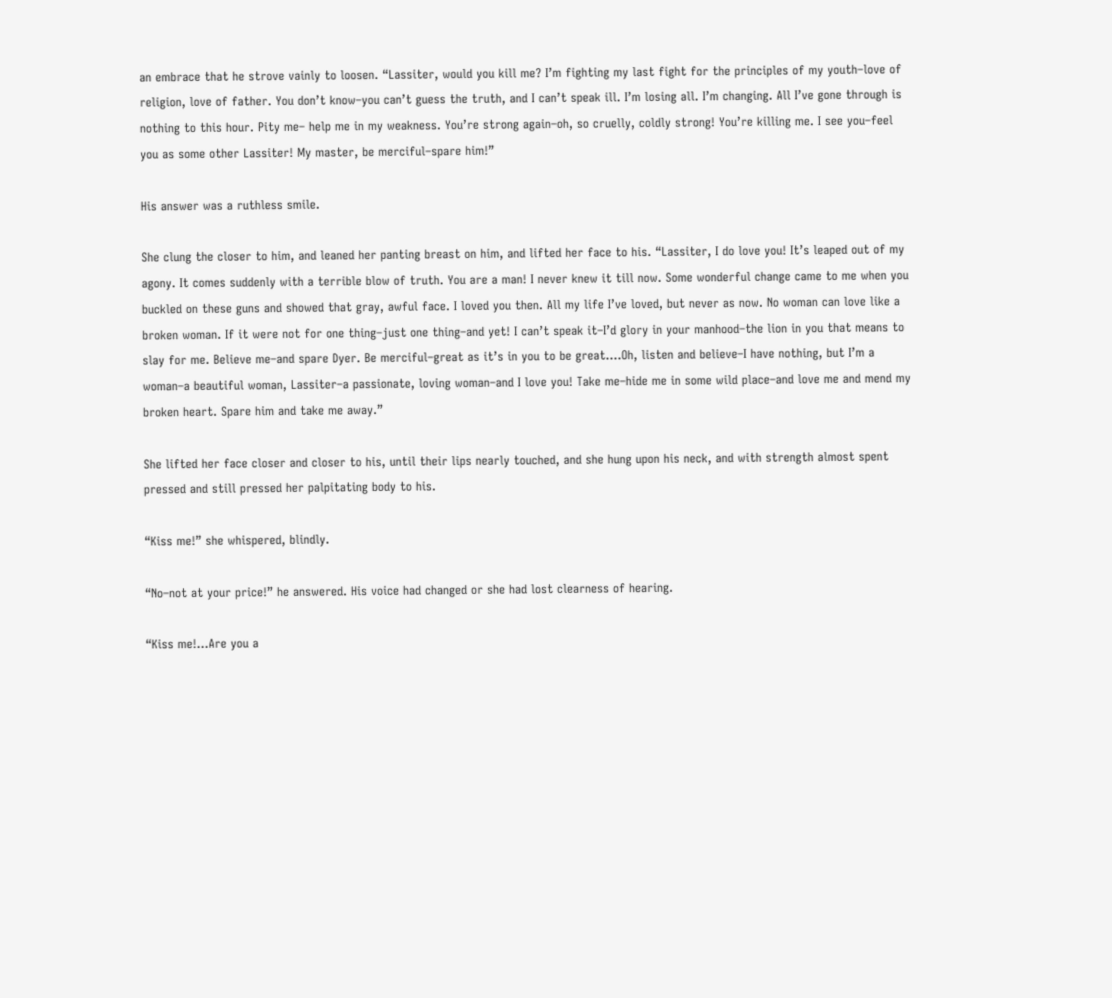an embrace that he strove vainly to loosen. “Lassiter, would you kill me? I’m fighting my last fight for the principles of my youth–love of religion, love of father. You don’t know–you can’t guess the truth, and I can’t speak ill. I’m losing all. I’m changing. All I’ve gone through is nothing to this hour. Pity me– help me in my weakness. You’re strong again–oh, so cruelly, coldly strong! You’re killing me. I see you–feel you as some other Lassiter! My master, be merciful–spare him!”

His answer was a ruthless smile.

She clung the closer to him, and leaned her panting breast on him, and lifted her face to his. “Lassiter, I do love you! It’s leaped out of my agony. It comes suddenly with a terrible blow of truth. You are a man! I never knew it till now. Some wonderful change came to me when you buckled on these guns and showed that gray, awful face. I loved you then. All my life I’ve loved, but never as now. No woman can love like a broken woman. If it were not for one thing–just one thing–and yet! I can’t speak it–I’d glory in your manhood–the lion in you that means to slay for me. Believe me–and spare Dyer. Be merciful–great as it’s in you to be great….Oh, listen and believe–I have nothing, but I’m a woman–a beautiful woman, Lassiter–a passionate, loving woman–and I love you! Take me–hide me in some wild place–and love me and mend my broken heart. Spare him and take me away.”

She lifted her face closer and closer to his, until their lips nearly touched, and she hung upon his neck, and with strength almost spent pressed and still pressed her palpitating body to his.

“Kiss me!” she whispered, blindly.

“No–not at your price!” he answered. His voice had changed or she had lost clearness of hearing.

“Kiss me!…Are you a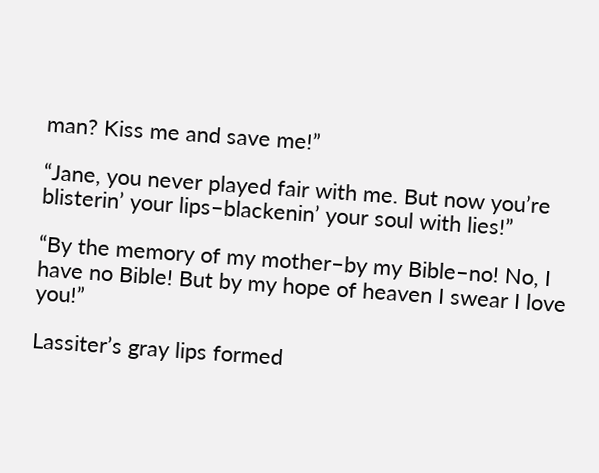man? Kiss me and save me!”

“Jane, you never played fair with me. But now you’re blisterin’ your lips–blackenin’ your soul with lies!”

“By the memory of my mother–by my Bible–no! No, I have no Bible! But by my hope of heaven I swear I love you!”

Lassiter’s gray lips formed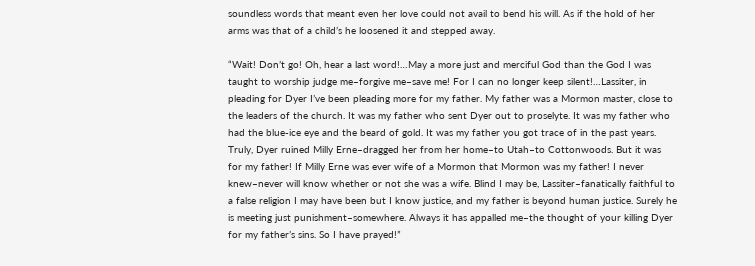soundless words that meant even her love could not avail to bend his will. As if the hold of her arms was that of a child’s he loosened it and stepped away.

“Wait! Don’t go! Oh, hear a last word!…May a more just and merciful God than the God I was taught to worship judge me–forgive me–save me! For I can no longer keep silent!…Lassiter, in pleading for Dyer I’ve been pleading more for my father. My father was a Mormon master, close to the leaders of the church. It was my father who sent Dyer out to proselyte. It was my father who had the blue-ice eye and the beard of gold. It was my father you got trace of in the past years. Truly, Dyer ruined Milly Erne–dragged her from her home–to Utah–to Cottonwoods. But it was for my father! If Milly Erne was ever wife of a Mormon that Mormon was my father! I never knew–never will know whether or not she was a wife. Blind I may be, Lassiter–fanatically faithful to a false religion I may have been but I know justice, and my father is beyond human justice. Surely he is meeting just punishment–somewhere. Always it has appalled me–the thought of your killing Dyer for my father’s sins. So I have prayed!”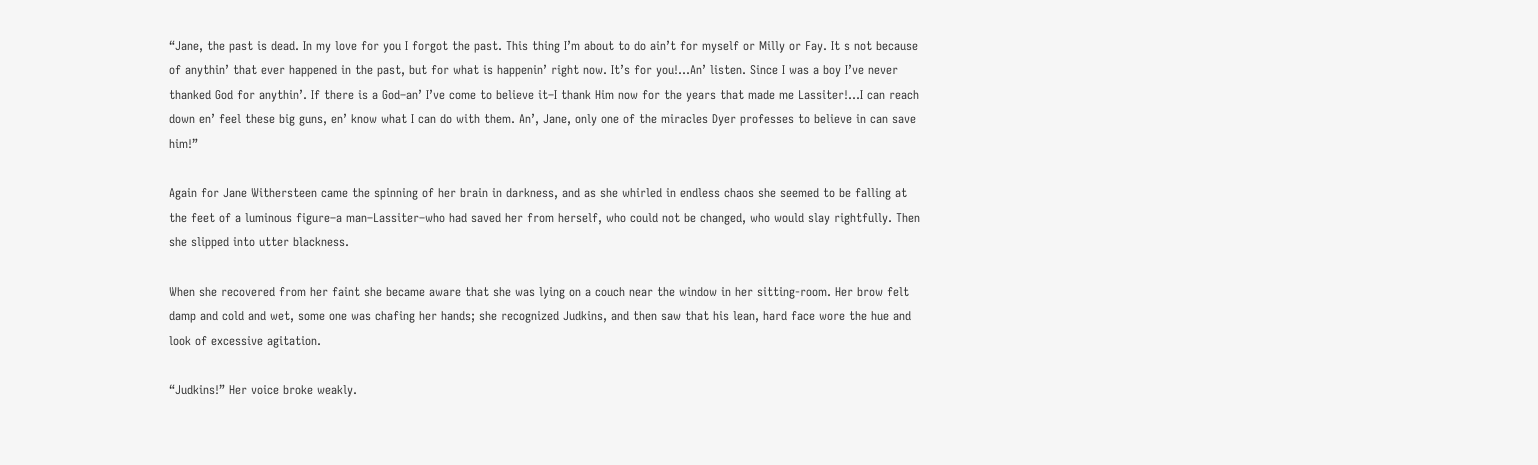“Jane, the past is dead. In my love for you I forgot the past. This thing I’m about to do ain’t for myself or Milly or Fay. It s not because of anythin’ that ever happened in the past, but for what is happenin’ right now. It’s for you!…An’ listen. Since I was a boy I’ve never thanked God for anythin’. If there is a God–an’ I’ve come to believe it–I thank Him now for the years that made me Lassiter!…I can reach down en’ feel these big guns, en’ know what I can do with them. An’, Jane, only one of the miracles Dyer professes to believe in can save him!”

Again for Jane Withersteen came the spinning of her brain in darkness, and as she whirled in endless chaos she seemed to be falling at the feet of a luminous figure–a man–Lassiter–who had saved her from herself, who could not be changed, who would slay rightfully. Then she slipped into utter blackness.

When she recovered from her faint she became aware that she was lying on a couch near the window in her sitting-room. Her brow felt damp and cold and wet, some one was chafing her hands; she recognized Judkins, and then saw that his lean, hard face wore the hue and look of excessive agitation.

“Judkins!” Her voice broke weakly.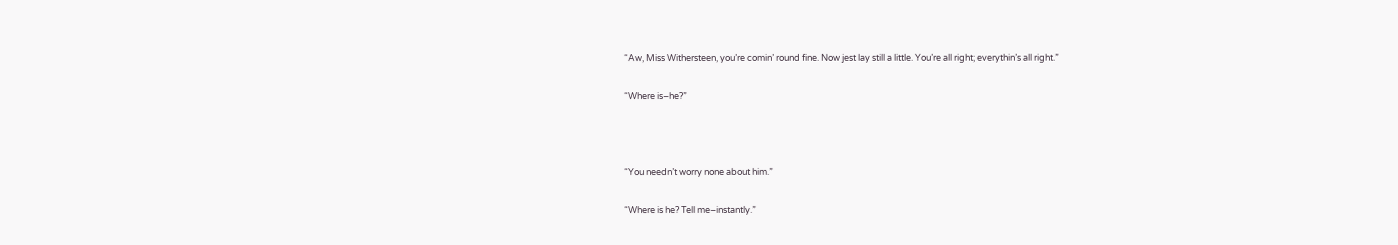“Aw, Miss Withersteen, you’re comin’ round fine. Now jest lay still a little. You’re all right; everythin’s all right.”

“Where is–he?”



“You needn’t worry none about him.”

“Where is he? Tell me–instantly.”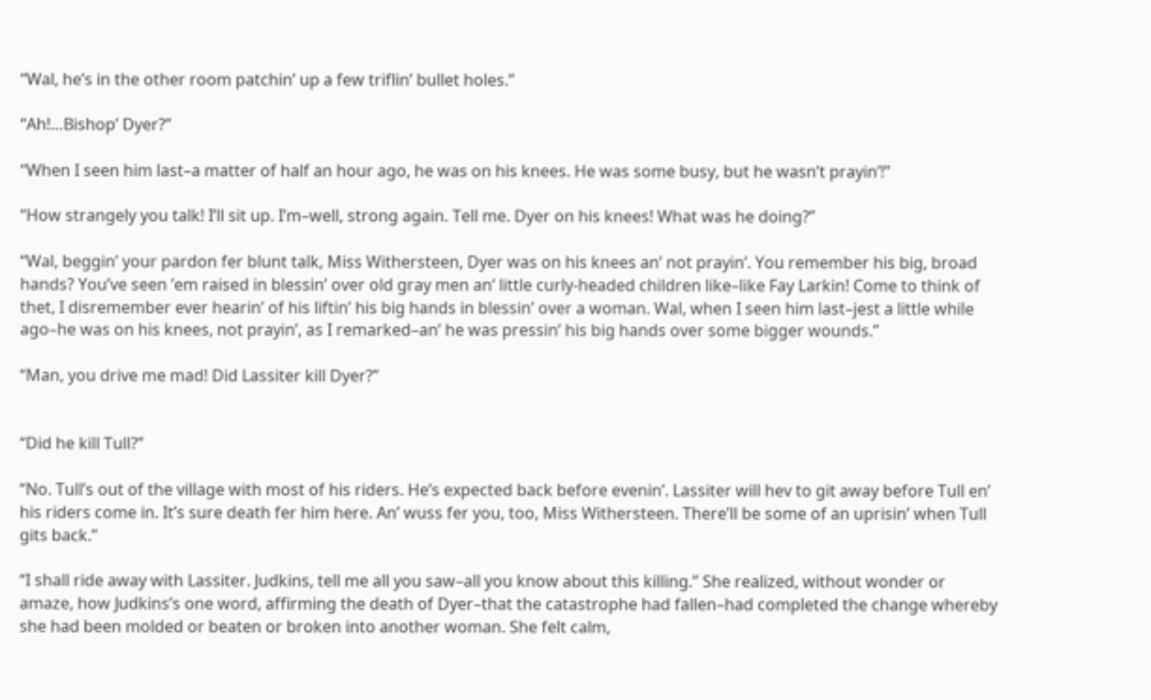“Wal, he’s in the other room patchin’ up a few triflin’ bullet holes.”

“Ah!…Bishop’ Dyer?”

“When I seen him last–a matter of half an hour ago, he was on his knees. He was some busy, but he wasn’t prayin’!”

“How strangely you talk! I’ll sit up. I’m–well, strong again. Tell me. Dyer on his knees! What was he doing?”

“Wal, beggin’ your pardon fer blunt talk, Miss Withersteen, Dyer was on his knees an’ not prayin’. You remember his big, broad hands? You’ve seen ’em raised in blessin’ over old gray men an’ little curly-headed children like–like Fay Larkin! Come to think of thet, I disremember ever hearin’ of his liftin’ his big hands in blessin’ over a woman. Wal, when I seen him last–jest a little while ago–he was on his knees, not prayin’, as I remarked–an’ he was pressin’ his big hands over some bigger wounds.”

“Man, you drive me mad! Did Lassiter kill Dyer?”


“Did he kill Tull?”

“No. Tull’s out of the village with most of his riders. He’s expected back before evenin’. Lassiter will hev to git away before Tull en’ his riders come in. It’s sure death fer him here. An’ wuss fer you, too, Miss Withersteen. There’ll be some of an uprisin’ when Tull gits back.”

“I shall ride away with Lassiter. Judkins, tell me all you saw–all you know about this killing.” She realized, without wonder or amaze, how Judkins’s one word, affirming the death of Dyer–that the catastrophe had fallen–had completed the change whereby she had been molded or beaten or broken into another woman. She felt calm,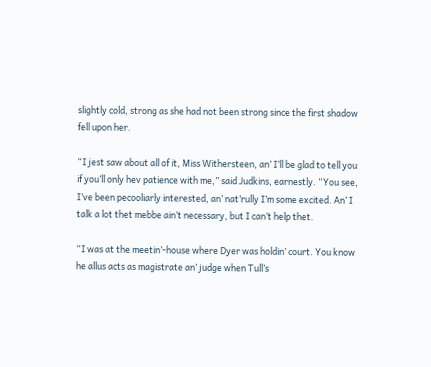slightly cold, strong as she had not been strong since the first shadow fell upon her.

“I jest saw about all of it, Miss Withersteen, an’ I’ll be glad to tell you if you’ll only hev patience with me,” said Judkins, earnestly. “You see, I’ve been pecooliarly interested, an’ nat’rully I’m some excited. An’ I talk a lot thet mebbe ain’t necessary, but I can’t help thet.

“I was at the meetin’-house where Dyer was holdin’ court. You know he allus acts as magistrate an’ judge when Tull’s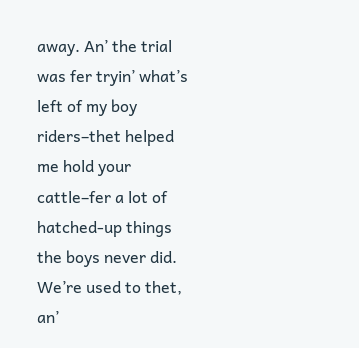away. An’ the trial was fer tryin’ what’s left of my boy riders–thet helped me hold your cattle–fer a lot of hatched-up things the boys never did. We’re used to thet, an’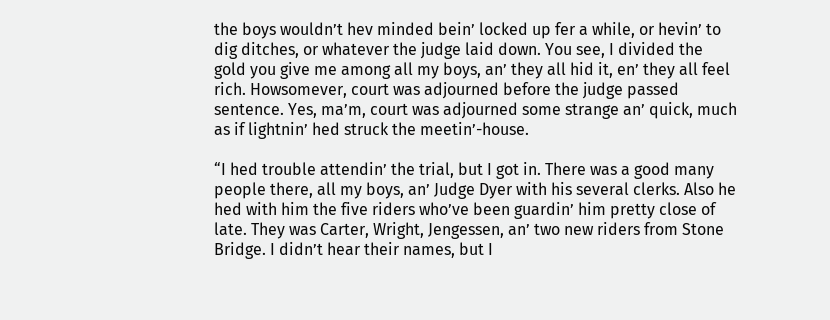the boys wouldn’t hev minded bein’ locked up fer a while, or hevin’ to dig ditches, or whatever the judge laid down. You see, I divided the gold you give me among all my boys, an’ they all hid it, en’ they all feel rich. Howsomever, court was adjourned before the judge passed sentence. Yes, ma’m, court was adjourned some strange an’ quick, much as if lightnin’ hed struck the meetin’-house.

“I hed trouble attendin’ the trial, but I got in. There was a good many people there, all my boys, an’ Judge Dyer with his several clerks. Also he hed with him the five riders who’ve been guardin’ him pretty close of late. They was Carter, Wright, Jengessen, an’ two new riders from Stone Bridge. I didn’t hear their names, but I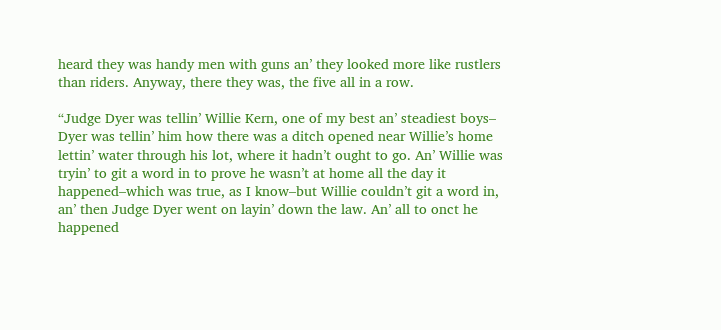heard they was handy men with guns an’ they looked more like rustlers than riders. Anyway, there they was, the five all in a row.

“Judge Dyer was tellin’ Willie Kern, one of my best an’ steadiest boys– Dyer was tellin’ him how there was a ditch opened near Willie’s home lettin’ water through his lot, where it hadn’t ought to go. An’ Willie was tryin’ to git a word in to prove he wasn’t at home all the day it happened–which was true, as I know–but Willie couldn’t git a word in, an’ then Judge Dyer went on layin’ down the law. An’ all to onct he happened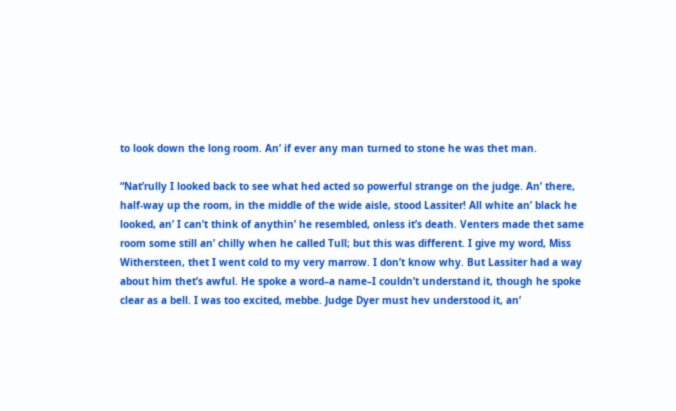to look down the long room. An’ if ever any man turned to stone he was thet man.

“Nat’rully I looked back to see what hed acted so powerful strange on the judge. An’ there, half-way up the room, in the middle of the wide aisle, stood Lassiter! All white an’ black he looked, an’ I can’t think of anythin’ he resembled, onless it’s death. Venters made thet same room some still an’ chilly when he called Tull; but this was different. I give my word, Miss Withersteen, thet I went cold to my very marrow. I don’t know why. But Lassiter had a way about him thet’s awful. He spoke a word–a name–I couldn’t understand it, though he spoke clear as a bell. I was too excited, mebbe. Judge Dyer must hev understood it, an’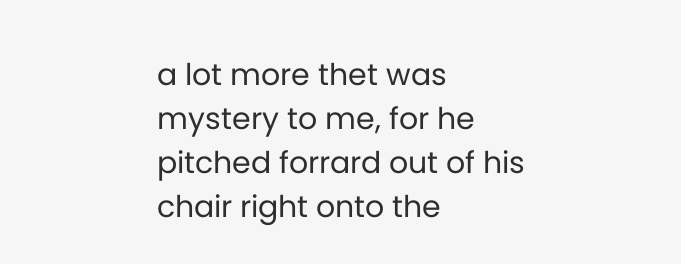a lot more thet was mystery to me, for he pitched forrard out of his chair right onto the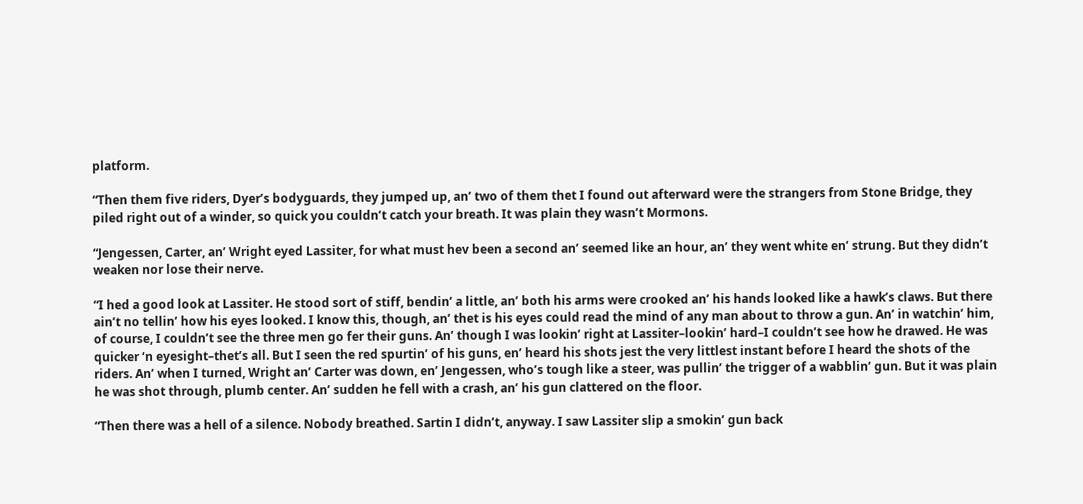platform.

“Then them five riders, Dyer’s bodyguards, they jumped up, an’ two of them thet I found out afterward were the strangers from Stone Bridge, they piled right out of a winder, so quick you couldn’t catch your breath. It was plain they wasn’t Mormons.

“Jengessen, Carter, an’ Wright eyed Lassiter, for what must hev been a second an’ seemed like an hour, an’ they went white en’ strung. But they didn’t weaken nor lose their nerve.

“I hed a good look at Lassiter. He stood sort of stiff, bendin’ a little, an’ both his arms were crooked an’ his hands looked like a hawk’s claws. But there ain’t no tellin’ how his eyes looked. I know this, though, an’ thet is his eyes could read the mind of any man about to throw a gun. An’ in watchin’ him, of course, I couldn’t see the three men go fer their guns. An’ though I was lookin’ right at Lassiter–lookin’ hard–I couldn’t see how he drawed. He was quicker ‘n eyesight–thet’s all. But I seen the red spurtin’ of his guns, en’ heard his shots jest the very littlest instant before I heard the shots of the riders. An’ when I turned, Wright an’ Carter was down, en’ Jengessen, who’s tough like a steer, was pullin’ the trigger of a wabblin’ gun. But it was plain he was shot through, plumb center. An’ sudden he fell with a crash, an’ his gun clattered on the floor.

“Then there was a hell of a silence. Nobody breathed. Sartin I didn’t, anyway. I saw Lassiter slip a smokin’ gun back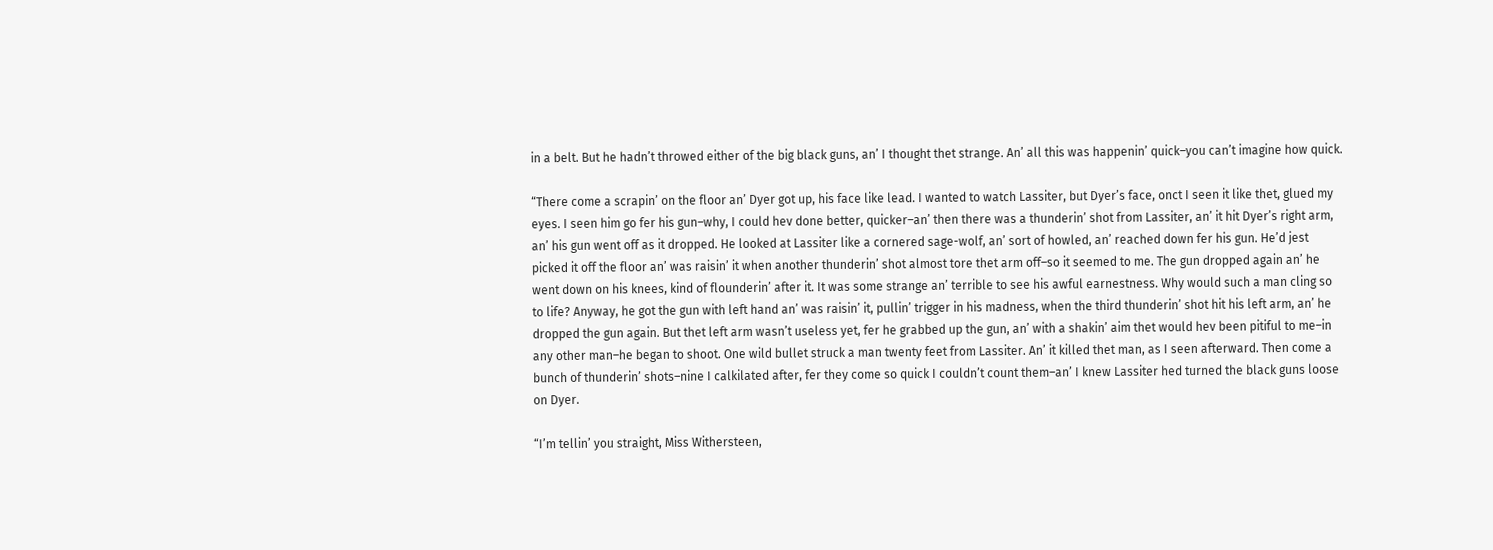in a belt. But he hadn’t throwed either of the big black guns, an’ I thought thet strange. An’ all this was happenin’ quick–you can’t imagine how quick.

“There come a scrapin’ on the floor an’ Dyer got up, his face like lead. I wanted to watch Lassiter, but Dyer’s face, onct I seen it like thet, glued my eyes. I seen him go fer his gun–why, I could hev done better, quicker–an’ then there was a thunderin’ shot from Lassiter, an’ it hit Dyer’s right arm, an’ his gun went off as it dropped. He looked at Lassiter like a cornered sage-wolf, an’ sort of howled, an’ reached down fer his gun. He’d jest picked it off the floor an’ was raisin’ it when another thunderin’ shot almost tore thet arm off–so it seemed to me. The gun dropped again an’ he went down on his knees, kind of flounderin’ after it. It was some strange an’ terrible to see his awful earnestness. Why would such a man cling so to life? Anyway, he got the gun with left hand an’ was raisin’ it, pullin’ trigger in his madness, when the third thunderin’ shot hit his left arm, an’ he dropped the gun again. But thet left arm wasn’t useless yet, fer he grabbed up the gun, an’ with a shakin’ aim thet would hev been pitiful to me–in any other man–he began to shoot. One wild bullet struck a man twenty feet from Lassiter. An’ it killed thet man, as I seen afterward. Then come a bunch of thunderin’ shots–nine I calkilated after, fer they come so quick I couldn’t count them–an’ I knew Lassiter hed turned the black guns loose on Dyer.

“I’m tellin’ you straight, Miss Withersteen,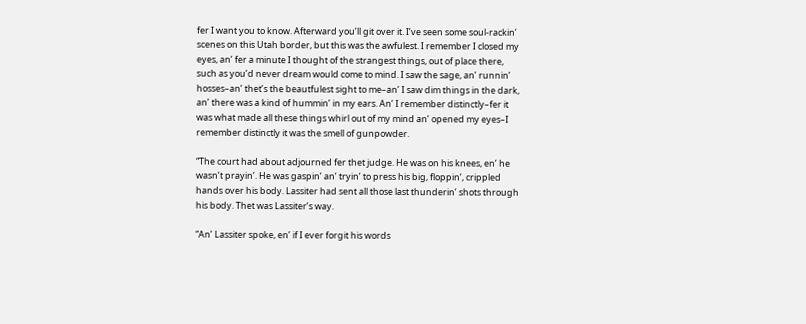fer I want you to know. Afterward you’ll git over it. I’ve seen some soul-rackin’ scenes on this Utah border, but this was the awfulest. I remember I closed my eyes, an’ fer a minute I thought of the strangest things, out of place there, such as you’d never dream would come to mind. I saw the sage, an’ runnin’ hosses–an’ thet’s the beautfulest sight to me–an’ I saw dim things in the dark, an’ there was a kind of hummin’ in my ears. An’ I remember distinctly–fer it was what made all these things whirl out of my mind an’ opened my eyes–I remember distinctly it was the smell of gunpowder.

“The court had about adjourned fer thet judge. He was on his knees, en’ he wasn’t prayin’. He was gaspin’ an’ tryin’ to press his big, floppin’, crippled hands over his body. Lassiter had sent all those last thunderin’ shots through his body. Thet was Lassiter’s way.

“An’ Lassiter spoke, en’ if I ever forgit his words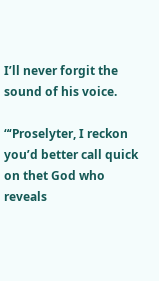I’ll never forgit the sound of his voice.

“‘Proselyter, I reckon you’d better call quick on thet God who reveals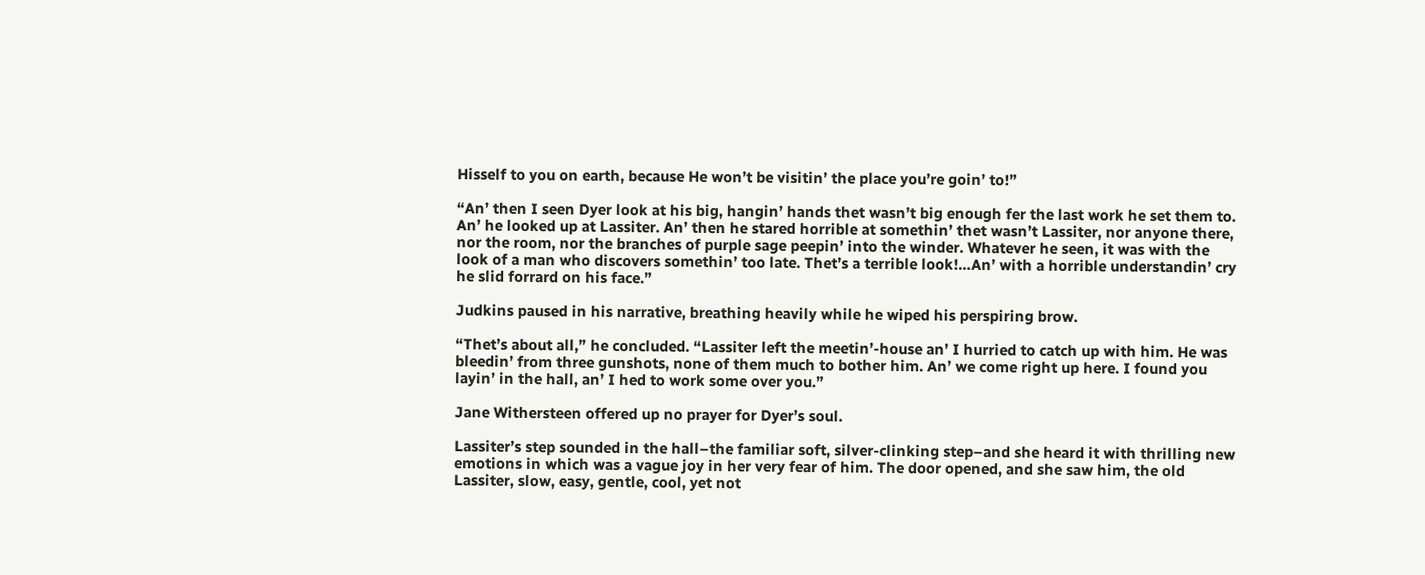Hisself to you on earth, because He won’t be visitin’ the place you’re goin’ to!”

“An’ then I seen Dyer look at his big, hangin’ hands thet wasn’t big enough fer the last work he set them to. An’ he looked up at Lassiter. An’ then he stared horrible at somethin’ thet wasn’t Lassiter, nor anyone there, nor the room, nor the branches of purple sage peepin’ into the winder. Whatever he seen, it was with the look of a man who discovers somethin’ too late. Thet’s a terrible look!…An’ with a horrible understandin’ cry he slid forrard on his face.”

Judkins paused in his narrative, breathing heavily while he wiped his perspiring brow.

“Thet’s about all,” he concluded. “Lassiter left the meetin’-house an’ I hurried to catch up with him. He was bleedin’ from three gunshots, none of them much to bother him. An’ we come right up here. I found you layin’ in the hall, an’ I hed to work some over you.”

Jane Withersteen offered up no prayer for Dyer’s soul.

Lassiter’s step sounded in the hall–the familiar soft, silver-clinking step–and she heard it with thrilling new emotions in which was a vague joy in her very fear of him. The door opened, and she saw him, the old Lassiter, slow, easy, gentle, cool, yet not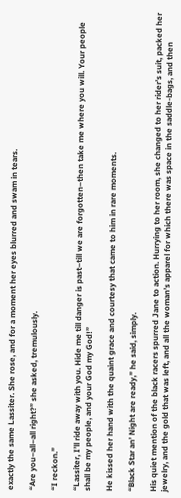exactly the same Lassiter. She rose, and for a moment her eyes blurred and swam in tears.

“Are you–all–all right?” she asked, tremulously.

“I reckon.”

“Lassiter, I’ll ride away with you. Hide me till danger is past–till we are forgotten–then take me where you will. Your people shall be my people, and your God my God!”

He kissed her hand with the quaint grace and courtesy that came to him in rare moments.

“Black Star an’ Night are ready,” he said, simply.

His quiet mention of the black racers spurred Jane to action. Hurrying to her room, she changed to her rider’s suit, packed her jewelry, and the gold that was left, and all the woman’s apparel for which there was space in the saddle-bags, and then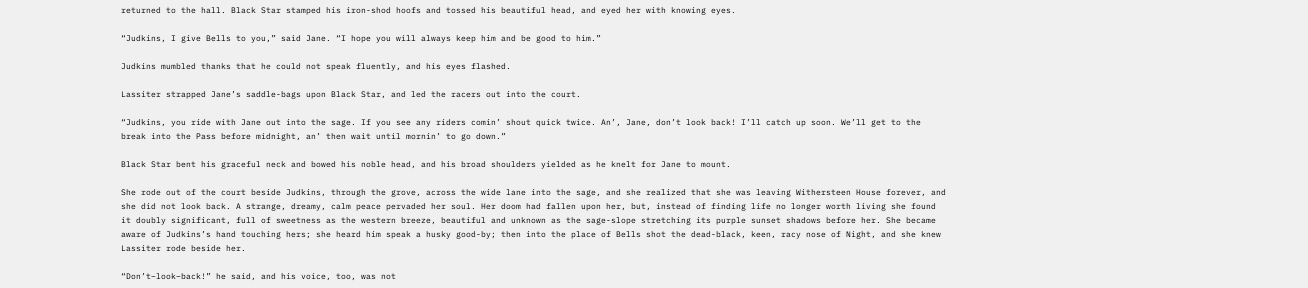returned to the hall. Black Star stamped his iron-shod hoofs and tossed his beautiful head, and eyed her with knowing eyes.

“Judkins, I give Bells to you,” said Jane. “I hope you will always keep him and be good to him.”

Judkins mumbled thanks that he could not speak fluently, and his eyes flashed.

Lassiter strapped Jane’s saddle-bags upon Black Star, and led the racers out into the court.

“Judkins, you ride with Jane out into the sage. If you see any riders comin’ shout quick twice. An’, Jane, don’t look back! I’ll catch up soon. We’ll get to the break into the Pass before midnight, an’ then wait until mornin’ to go down.”

Black Star bent his graceful neck and bowed his noble head, and his broad shoulders yielded as he knelt for Jane to mount.

She rode out of the court beside Judkins, through the grove, across the wide lane into the sage, and she realized that she was leaving Withersteen House forever, and she did not look back. A strange, dreamy, calm peace pervaded her soul. Her doom had fallen upon her, but, instead of finding life no longer worth living she found it doubly significant, full of sweetness as the western breeze, beautiful and unknown as the sage-slope stretching its purple sunset shadows before her. She became aware of Judkins’s hand touching hers; she heard him speak a husky good-by; then into the place of Bells shot the dead-black, keen, racy nose of Night, and she knew Lassiter rode beside her.

“Don’t–look–back!” he said, and his voice, too, was not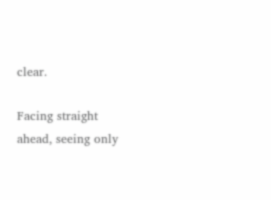clear.

Facing straight ahead, seeing only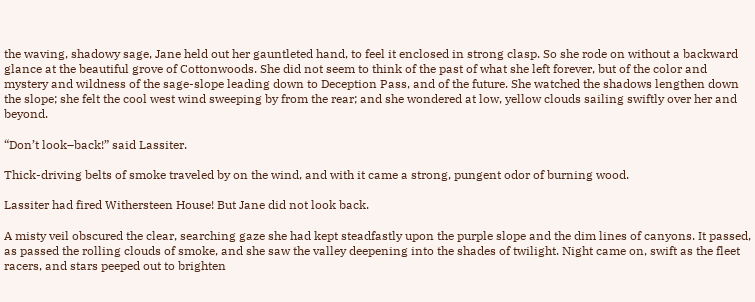the waving, shadowy sage, Jane held out her gauntleted hand, to feel it enclosed in strong clasp. So she rode on without a backward glance at the beautiful grove of Cottonwoods. She did not seem to think of the past of what she left forever, but of the color and mystery and wildness of the sage-slope leading down to Deception Pass, and of the future. She watched the shadows lengthen down the slope; she felt the cool west wind sweeping by from the rear; and she wondered at low, yellow clouds sailing swiftly over her and beyond.

“Don’t look–back!” said Lassiter.

Thick-driving belts of smoke traveled by on the wind, and with it came a strong, pungent odor of burning wood.

Lassiter had fired Withersteen House! But Jane did not look back.

A misty veil obscured the clear, searching gaze she had kept steadfastly upon the purple slope and the dim lines of canyons. It passed, as passed the rolling clouds of smoke, and she saw the valley deepening into the shades of twilight. Night came on, swift as the fleet racers, and stars peeped out to brighten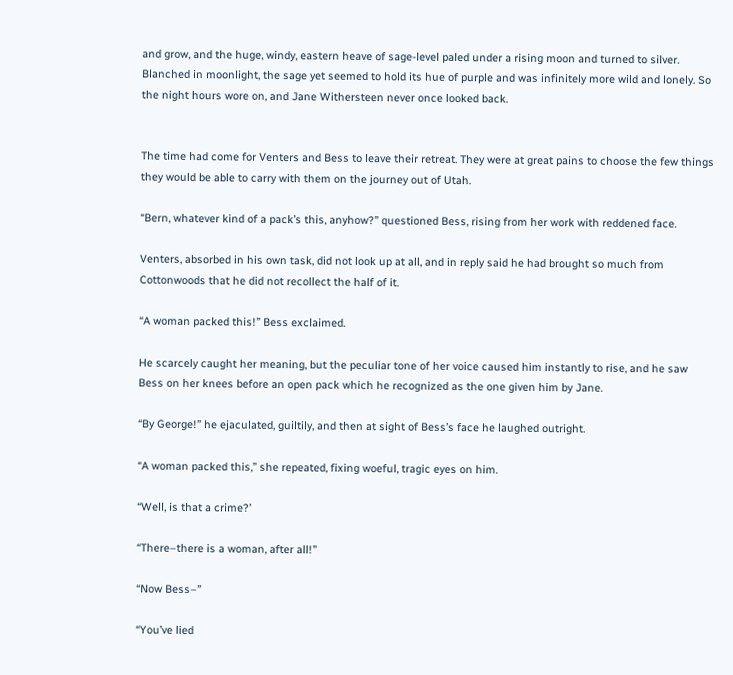and grow, and the huge, windy, eastern heave of sage-level paled under a rising moon and turned to silver. Blanched in moonlight, the sage yet seemed to hold its hue of purple and was infinitely more wild and lonely. So the night hours wore on, and Jane Withersteen never once looked back.


The time had come for Venters and Bess to leave their retreat. They were at great pains to choose the few things they would be able to carry with them on the journey out of Utah.

“Bern, whatever kind of a pack’s this, anyhow?” questioned Bess, rising from her work with reddened face.

Venters, absorbed in his own task, did not look up at all, and in reply said he had brought so much from Cottonwoods that he did not recollect the half of it.

“A woman packed this!” Bess exclaimed.

He scarcely caught her meaning, but the peculiar tone of her voice caused him instantly to rise, and he saw Bess on her knees before an open pack which he recognized as the one given him by Jane.

“By George!” he ejaculated, guiltily, and then at sight of Bess’s face he laughed outright.

“A woman packed this,” she repeated, fixing woeful, tragic eyes on him.

“Well, is that a crime?’

“There–there is a woman, after all!”

“Now Bess–”

“You’ve lied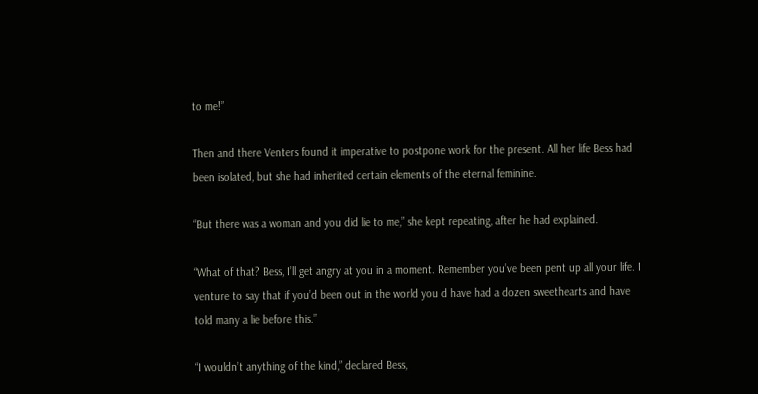to me!”

Then and there Venters found it imperative to postpone work for the present. All her life Bess had been isolated, but she had inherited certain elements of the eternal feminine.

“But there was a woman and you did lie to me,” she kept repeating, after he had explained.

“What of that? Bess, I’ll get angry at you in a moment. Remember you’ve been pent up all your life. I venture to say that if you’d been out in the world you d have had a dozen sweethearts and have told many a lie before this.”

“I wouldn’t anything of the kind,” declared Bess,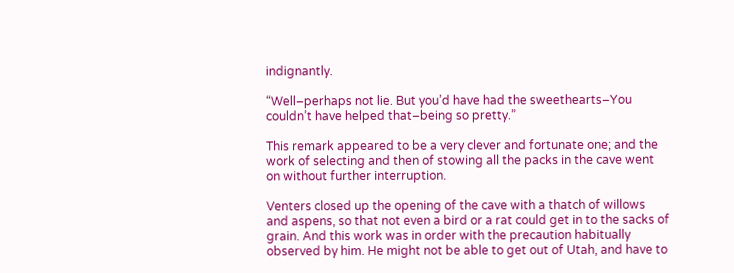indignantly.

“Well–perhaps not lie. But you’d have had the sweethearts–You couldn’t have helped that–being so pretty.”

This remark appeared to be a very clever and fortunate one; and the work of selecting and then of stowing all the packs in the cave went on without further interruption.

Venters closed up the opening of the cave with a thatch of willows and aspens, so that not even a bird or a rat could get in to the sacks of grain. And this work was in order with the precaution habitually observed by him. He might not be able to get out of Utah, and have to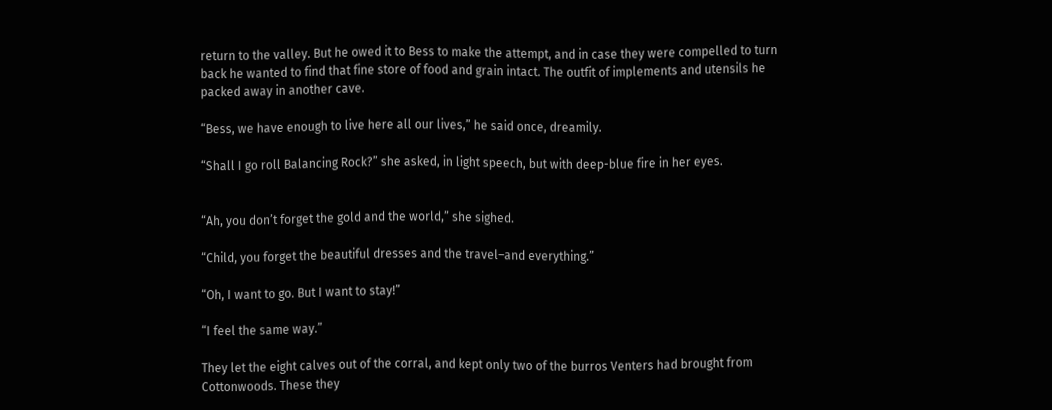return to the valley. But he owed it to Bess to make the attempt, and in case they were compelled to turn back he wanted to find that fine store of food and grain intact. The outfit of implements and utensils he packed away in another cave.

“Bess, we have enough to live here all our lives,” he said once, dreamily.

“Shall I go roll Balancing Rock?” she asked, in light speech, but with deep-blue fire in her eyes.


“Ah, you don’t forget the gold and the world,” she sighed.

“Child, you forget the beautiful dresses and the travel–and everything.”

“Oh, I want to go. But I want to stay!”

“I feel the same way.”

They let the eight calves out of the corral, and kept only two of the burros Venters had brought from Cottonwoods. These they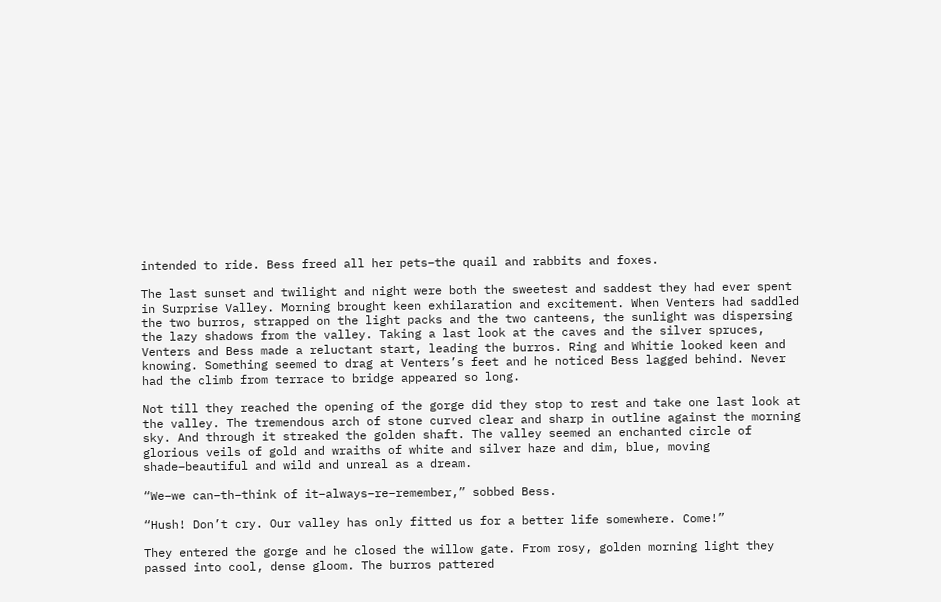intended to ride. Bess freed all her pets–the quail and rabbits and foxes.

The last sunset and twilight and night were both the sweetest and saddest they had ever spent in Surprise Valley. Morning brought keen exhilaration and excitement. When Venters had saddled the two burros, strapped on the light packs and the two canteens, the sunlight was dispersing the lazy shadows from the valley. Taking a last look at the caves and the silver spruces, Venters and Bess made a reluctant start, leading the burros. Ring and Whitie looked keen and knowing. Something seemed to drag at Venters’s feet and he noticed Bess lagged behind. Never had the climb from terrace to bridge appeared so long.

Not till they reached the opening of the gorge did they stop to rest and take one last look at the valley. The tremendous arch of stone curved clear and sharp in outline against the morning sky. And through it streaked the golden shaft. The valley seemed an enchanted circle of glorious veils of gold and wraiths of white and silver haze and dim, blue, moving shade–beautiful and wild and unreal as a dream.

“We–we can–th–think of it–always–re–remember,” sobbed Bess.

“Hush! Don’t cry. Our valley has only fitted us for a better life somewhere. Come!”

They entered the gorge and he closed the willow gate. From rosy, golden morning light they passed into cool, dense gloom. The burros pattered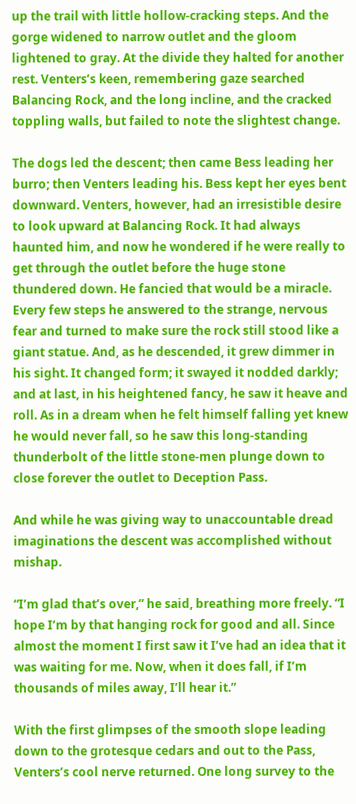up the trail with little hollow-cracking steps. And the gorge widened to narrow outlet and the gloom lightened to gray. At the divide they halted for another rest. Venters’s keen, remembering gaze searched Balancing Rock, and the long incline, and the cracked toppling walls, but failed to note the slightest change.

The dogs led the descent; then came Bess leading her burro; then Venters leading his. Bess kept her eyes bent downward. Venters, however, had an irresistible desire to look upward at Balancing Rock. It had always haunted him, and now he wondered if he were really to get through the outlet before the huge stone thundered down. He fancied that would be a miracle. Every few steps he answered to the strange, nervous fear and turned to make sure the rock still stood like a giant statue. And, as he descended, it grew dimmer in his sight. It changed form; it swayed it nodded darkly; and at last, in his heightened fancy, he saw it heave and roll. As in a dream when he felt himself falling yet knew he would never fall, so he saw this long-standing thunderbolt of the little stone-men plunge down to close forever the outlet to Deception Pass.

And while he was giving way to unaccountable dread imaginations the descent was accomplished without mishap.

“I’m glad that’s over,” he said, breathing more freely. “I hope I’m by that hanging rock for good and all. Since almost the moment I first saw it I’ve had an idea that it was waiting for me. Now, when it does fall, if I’m thousands of miles away, I’ll hear it.”

With the first glimpses of the smooth slope leading down to the grotesque cedars and out to the Pass, Venters’s cool nerve returned. One long survey to the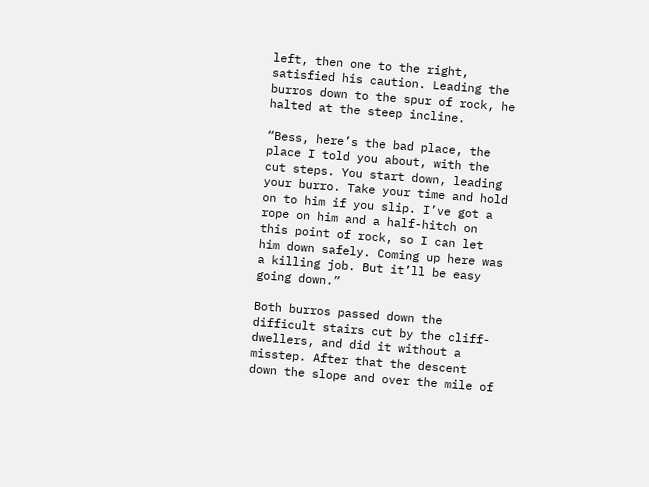left, then one to the right, satisfied his caution. Leading the burros down to the spur of rock, he halted at the steep incline.

“Bess, here’s the bad place, the place I told you about, with the cut steps. You start down, leading your burro. Take your time and hold on to him if you slip. I’ve got a rope on him and a half-hitch on this point of rock, so I can let him down safely. Coming up here was a killing job. But it’ll be easy going down.”

Both burros passed down the difficult stairs cut by the cliff-dwellers, and did it without a misstep. After that the descent down the slope and over the mile of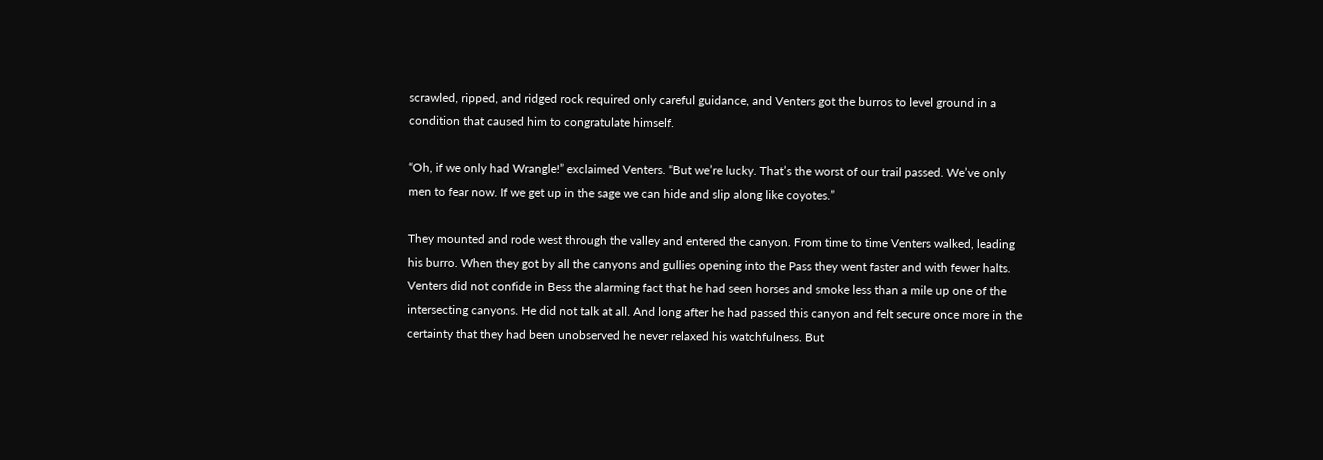scrawled, ripped, and ridged rock required only careful guidance, and Venters got the burros to level ground in a condition that caused him to congratulate himself.

“Oh, if we only had Wrangle!” exclaimed Venters. “But we’re lucky. That’s the worst of our trail passed. We’ve only men to fear now. If we get up in the sage we can hide and slip along like coyotes.”

They mounted and rode west through the valley and entered the canyon. From time to time Venters walked, leading his burro. When they got by all the canyons and gullies opening into the Pass they went faster and with fewer halts. Venters did not confide in Bess the alarming fact that he had seen horses and smoke less than a mile up one of the intersecting canyons. He did not talk at all. And long after he had passed this canyon and felt secure once more in the certainty that they had been unobserved he never relaxed his watchfulness. But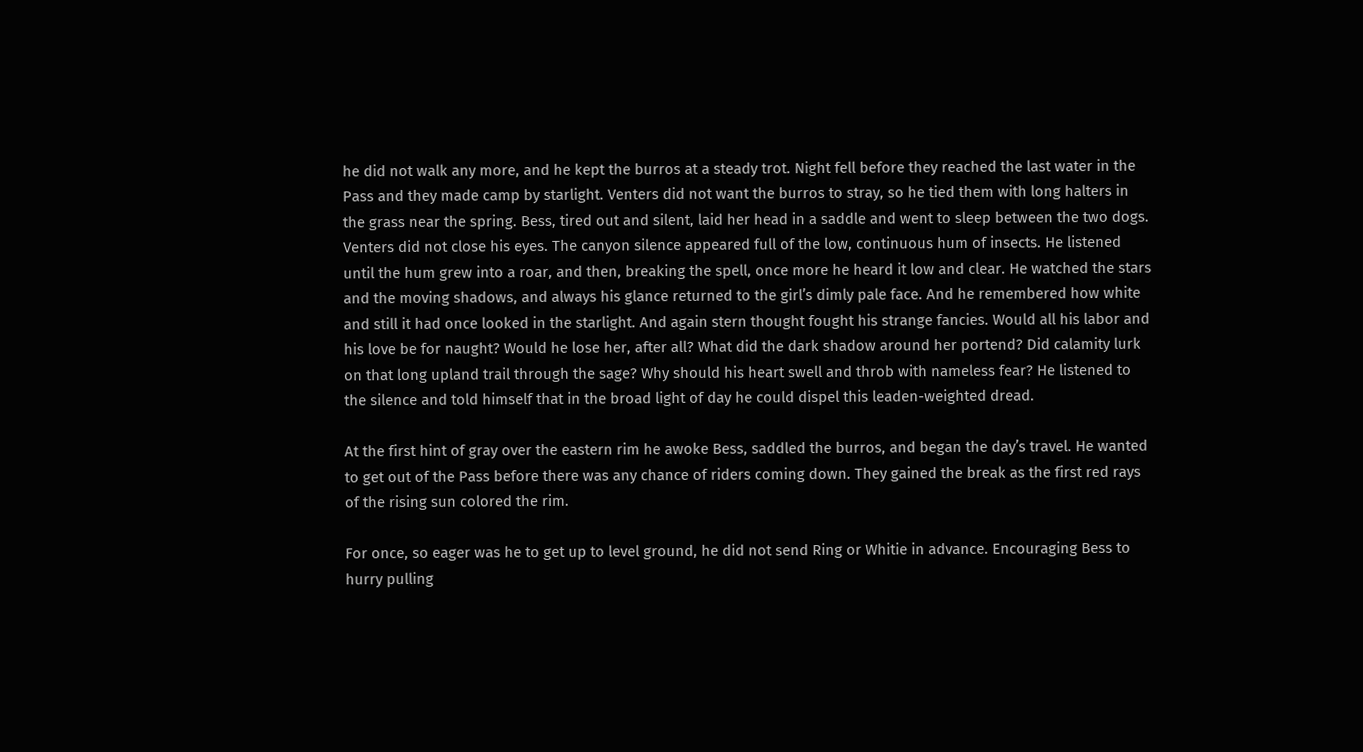he did not walk any more, and he kept the burros at a steady trot. Night fell before they reached the last water in the Pass and they made camp by starlight. Venters did not want the burros to stray, so he tied them with long halters in the grass near the spring. Bess, tired out and silent, laid her head in a saddle and went to sleep between the two dogs. Venters did not close his eyes. The canyon silence appeared full of the low, continuous hum of insects. He listened until the hum grew into a roar, and then, breaking the spell, once more he heard it low and clear. He watched the stars and the moving shadows, and always his glance returned to the girl’s dimly pale face. And he remembered how white and still it had once looked in the starlight. And again stern thought fought his strange fancies. Would all his labor and his love be for naught? Would he lose her, after all? What did the dark shadow around her portend? Did calamity lurk on that long upland trail through the sage? Why should his heart swell and throb with nameless fear? He listened to the silence and told himself that in the broad light of day he could dispel this leaden-weighted dread.

At the first hint of gray over the eastern rim he awoke Bess, saddled the burros, and began the day’s travel. He wanted to get out of the Pass before there was any chance of riders coming down. They gained the break as the first red rays of the rising sun colored the rim.

For once, so eager was he to get up to level ground, he did not send Ring or Whitie in advance. Encouraging Bess to hurry pulling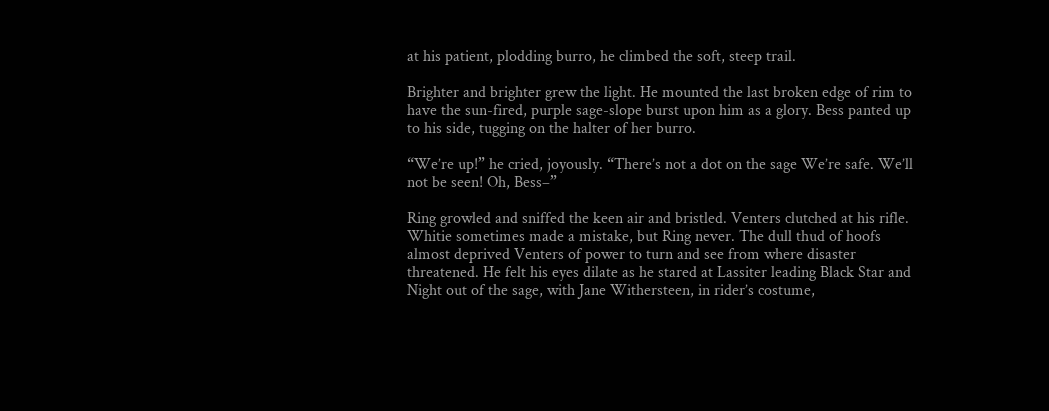at his patient, plodding burro, he climbed the soft, steep trail.

Brighter and brighter grew the light. He mounted the last broken edge of rim to have the sun-fired, purple sage-slope burst upon him as a glory. Bess panted up to his side, tugging on the halter of her burro.

“We’re up!” he cried, joyously. “There’s not a dot on the sage We’re safe. We’ll not be seen! Oh, Bess–”

Ring growled and sniffed the keen air and bristled. Venters clutched at his rifle. Whitie sometimes made a mistake, but Ring never. The dull thud of hoofs almost deprived Venters of power to turn and see from where disaster threatened. He felt his eyes dilate as he stared at Lassiter leading Black Star and Night out of the sage, with Jane Withersteen, in rider’s costume,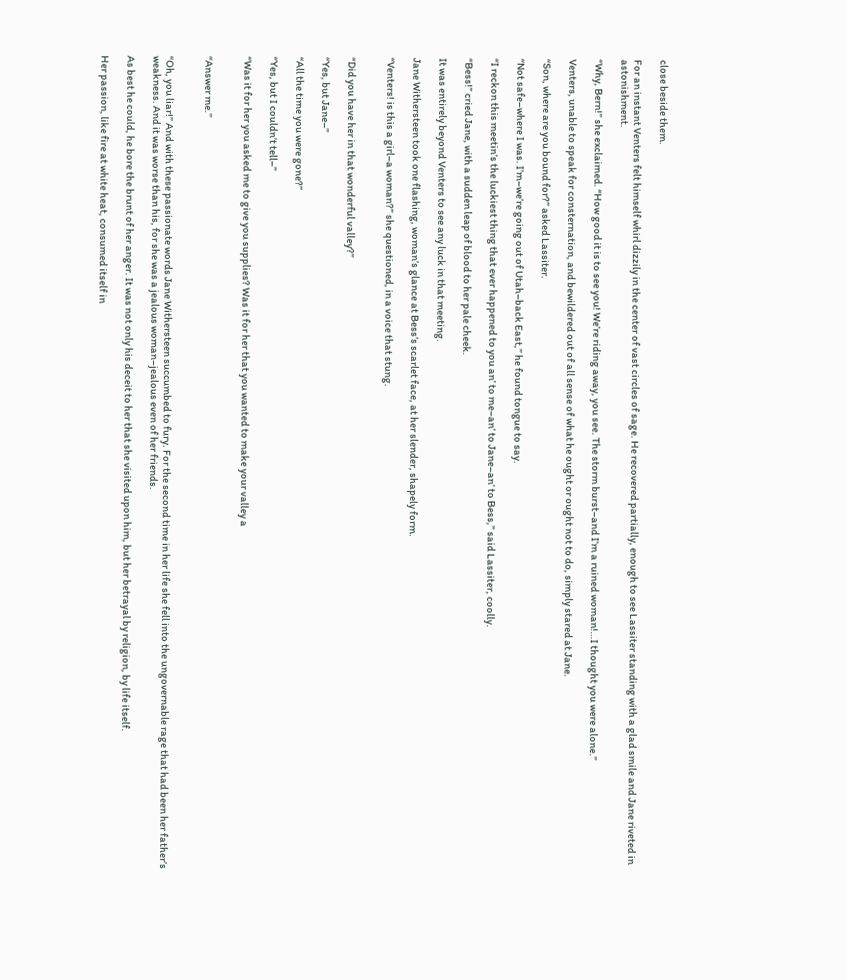close beside them.

For an instant Venters felt himself whirl dizzily in the center of vast circles of sage. He recovered partially, enough to see Lassiter standing with a glad smile and Jane riveted in astonishment.

“Why, Bern!” she exclaimed. “How good it is to see you! We’re riding away, you see. The storm burst–and I’m a ruined woman!…I thought you were alone.”

Venters, unable to speak for consternation, and bewildered out of all sense of what he ought or ought not to do, simply stared at Jane.

“Son, where are you bound for?” asked Lassiter.

“Not safe–where I was. I’m–we’re going out of Utah–back East,” he found tongue to say.

“I reckon this meetin’s the luckiest thing that ever happened to you an’ to me–an’ to Jane–an’ to Bess,” said Lassiter, coolly.

“Bess!” cried Jane, with a sudden leap of blood to her pale cheek.

It was entirely beyond Venters to see any luck in that meeting.

Jane Withersteen took one flashing, woman’s glance at Bess’s scarlet face, at her slender, shapely form.

“Venters! is this a girl–a woman?” she questioned, in a voice that stung.


“Did you have her in that wonderful valley?”

“Yes, but Jane–”

“All the time you were gone?”

“Yes, but I couldn’t tell–”

“Was it for her you asked me to give you supplies? Was it for her that you wanted to make your valley a


“Answer me.”


“Oh, you liar!” And with these passionate words Jane Withersteen succumbed to fury. For the second time in her life she fell into the ungovernable rage that had been her father’s weakness. And it was worse than his, for she was a jealous woman–jealous even of her friends.

As best he could, he bore the brunt of her anger. It was not only his deceit to her that she visited upon him, but her betrayal by religion, by life itself.

Her passion, like fire at white heat, consumed itself in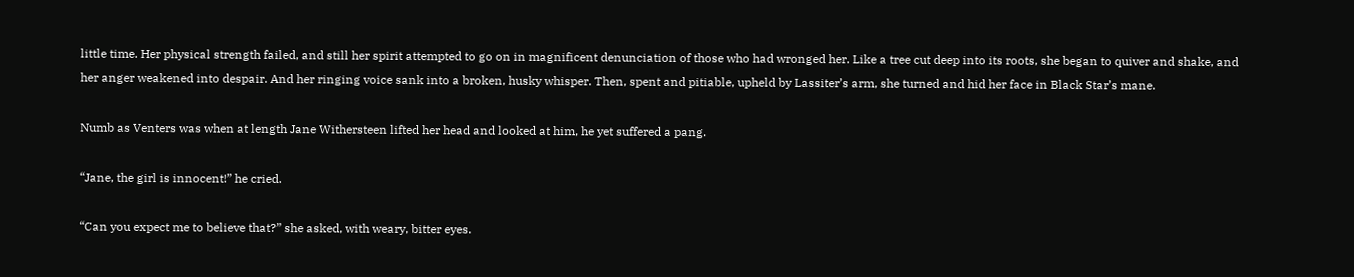little time. Her physical strength failed, and still her spirit attempted to go on in magnificent denunciation of those who had wronged her. Like a tree cut deep into its roots, she began to quiver and shake, and her anger weakened into despair. And her ringing voice sank into a broken, husky whisper. Then, spent and pitiable, upheld by Lassiter’s arm, she turned and hid her face in Black Star’s mane.

Numb as Venters was when at length Jane Withersteen lifted her head and looked at him, he yet suffered a pang.

“Jane, the girl is innocent!” he cried.

“Can you expect me to believe that?” she asked, with weary, bitter eyes.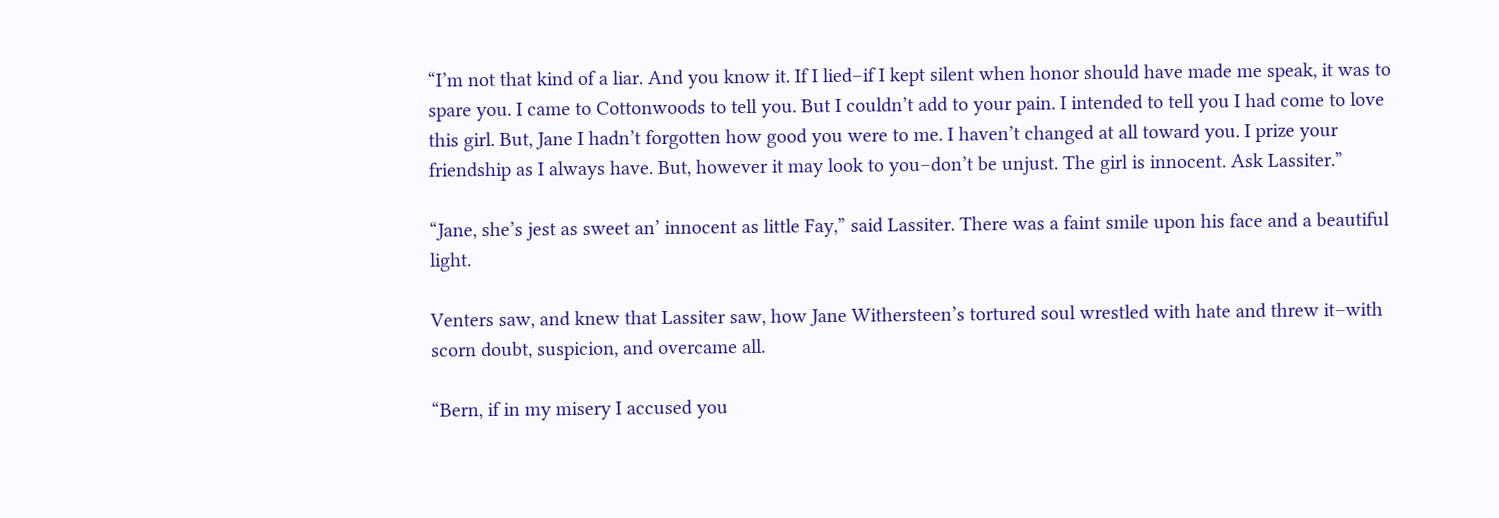“I’m not that kind of a liar. And you know it. If I lied–if I kept silent when honor should have made me speak, it was to spare you. I came to Cottonwoods to tell you. But I couldn’t add to your pain. I intended to tell you I had come to love this girl. But, Jane I hadn’t forgotten how good you were to me. I haven’t changed at all toward you. I prize your friendship as I always have. But, however it may look to you–don’t be unjust. The girl is innocent. Ask Lassiter.”

“Jane, she’s jest as sweet an’ innocent as little Fay,” said Lassiter. There was a faint smile upon his face and a beautiful light.

Venters saw, and knew that Lassiter saw, how Jane Withersteen’s tortured soul wrestled with hate and threw it–with scorn doubt, suspicion, and overcame all.

“Bern, if in my misery I accused you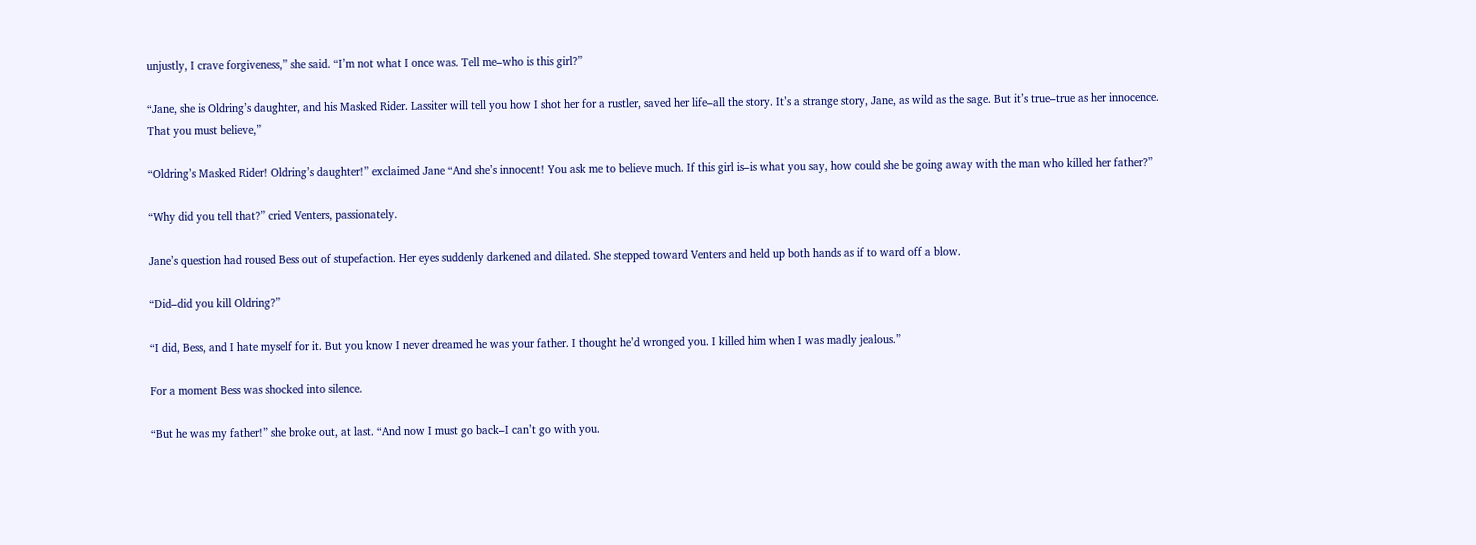unjustly, I crave forgiveness,” she said. “I’m not what I once was. Tell me–who is this girl?”

“Jane, she is Oldring’s daughter, and his Masked Rider. Lassiter will tell you how I shot her for a rustler, saved her life–all the story. It’s a strange story, Jane, as wild as the sage. But it’s true–true as her innocence. That you must believe,”

“Oldring’s Masked Rider! Oldring’s daughter!” exclaimed Jane “And she’s innocent! You ask me to believe much. If this girl is–is what you say, how could she be going away with the man who killed her father?”

“Why did you tell that?” cried Venters, passionately.

Jane’s question had roused Bess out of stupefaction. Her eyes suddenly darkened and dilated. She stepped toward Venters and held up both hands as if to ward off a blow.

“Did–did you kill Oldring?”

“I did, Bess, and I hate myself for it. But you know I never dreamed he was your father. I thought he’d wronged you. I killed him when I was madly jealous.”

For a moment Bess was shocked into silence.

“But he was my father!” she broke out, at last. “And now I must go back–I can’t go with you.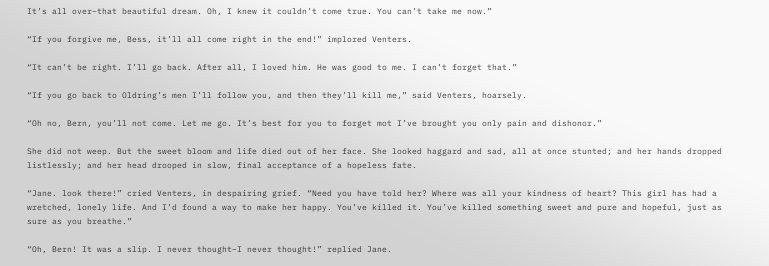It’s all over–that beautiful dream. Oh, I knew it couldn’t come true. You can’t take me now.”

“If you forgive me, Bess, it’ll all come right in the end!” implored Venters.

“It can’t be right. I’ll go back. After all, I loved him. He was good to me. I can’t forget that.”

“If you go back to Oldring’s men I’ll follow you, and then they’ll kill me,” said Venters, hoarsely.

“Oh no, Bern, you’ll not come. Let me go. It’s best for you to forget mot I’ve brought you only pain and dishonor.”

She did not weep. But the sweet bloom and life died out of her face. She looked haggard and sad, all at once stunted; and her hands dropped listlessly; and her head drooped in slow, final acceptance of a hopeless fate.

“Jane. look there!” cried Venters, in despairing grief. “Need you have told her? Where was all your kindness of heart? This girl has had a wretched, lonely life. And I’d found a way to make her happy. You’ve killed it. You’ve killed something sweet and pure and hopeful, just as sure as you breathe.”

“Oh, Bern! It was a slip. I never thought–I never thought!” replied Jane.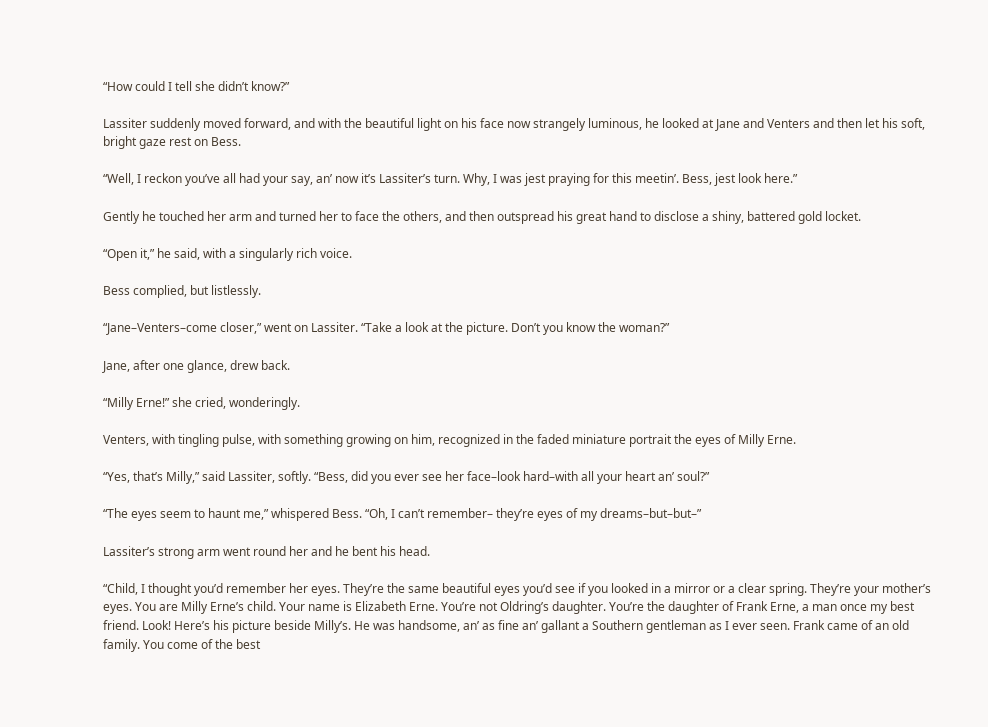“How could I tell she didn’t know?”

Lassiter suddenly moved forward, and with the beautiful light on his face now strangely luminous, he looked at Jane and Venters and then let his soft, bright gaze rest on Bess.

“Well, I reckon you’ve all had your say, an’ now it’s Lassiter’s turn. Why, I was jest praying for this meetin’. Bess, jest look here.”

Gently he touched her arm and turned her to face the others, and then outspread his great hand to disclose a shiny, battered gold locket.

“Open it,” he said, with a singularly rich voice.

Bess complied, but listlessly.

“Jane–Venters–come closer,” went on Lassiter. “Take a look at the picture. Don’t you know the woman?”

Jane, after one glance, drew back.

“Milly Erne!” she cried, wonderingly.

Venters, with tingling pulse, with something growing on him, recognized in the faded miniature portrait the eyes of Milly Erne.

“Yes, that’s Milly,” said Lassiter, softly. “Bess, did you ever see her face–look hard–with all your heart an’ soul?”

“The eyes seem to haunt me,” whispered Bess. “Oh, I can’t remember– they’re eyes of my dreams–but–but–”

Lassiter’s strong arm went round her and he bent his head.

“Child, I thought you’d remember her eyes. They’re the same beautiful eyes you’d see if you looked in a mirror or a clear spring. They’re your mother’s eyes. You are Milly Erne’s child. Your name is Elizabeth Erne. You’re not Oldring’s daughter. You’re the daughter of Frank Erne, a man once my best friend. Look! Here’s his picture beside Milly’s. He was handsome, an’ as fine an’ gallant a Southern gentleman as I ever seen. Frank came of an old family. You come of the best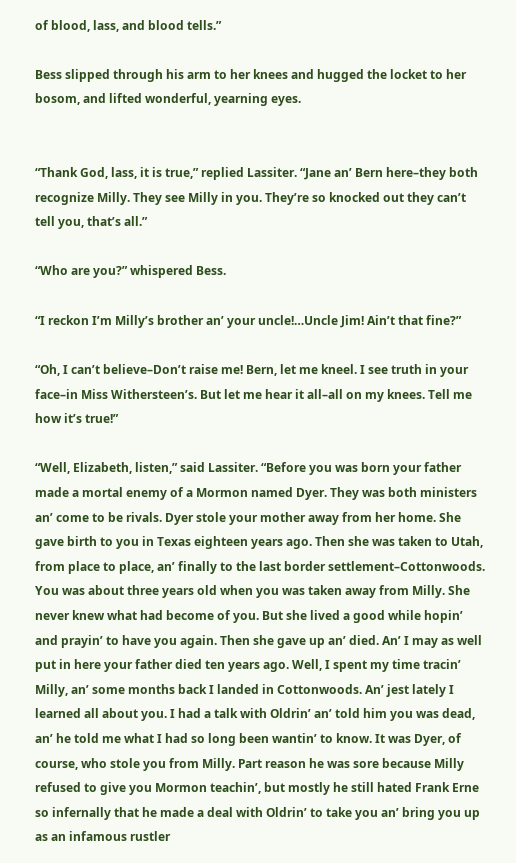of blood, lass, and blood tells.”

Bess slipped through his arm to her knees and hugged the locket to her bosom, and lifted wonderful, yearning eyes.


“Thank God, lass, it is true,” replied Lassiter. “Jane an’ Bern here–they both recognize Milly. They see Milly in you. They’re so knocked out they can’t tell you, that’s all.”

“Who are you?” whispered Bess.

“I reckon I’m Milly’s brother an’ your uncle!…Uncle Jim! Ain’t that fine?”

“Oh, I can’t believe–Don’t raise me! Bern, let me kneel. I see truth in your face–in Miss Withersteen’s. But let me hear it all–all on my knees. Tell me how it’s true!”

“Well, Elizabeth, listen,” said Lassiter. “Before you was born your father made a mortal enemy of a Mormon named Dyer. They was both ministers an’ come to be rivals. Dyer stole your mother away from her home. She gave birth to you in Texas eighteen years ago. Then she was taken to Utah, from place to place, an’ finally to the last border settlement–Cottonwoods. You was about three years old when you was taken away from Milly. She never knew what had become of you. But she lived a good while hopin’ and prayin’ to have you again. Then she gave up an’ died. An’ I may as well put in here your father died ten years ago. Well, I spent my time tracin’ Milly, an’ some months back I landed in Cottonwoods. An’ jest lately I learned all about you. I had a talk with Oldrin’ an’ told him you was dead, an’ he told me what I had so long been wantin’ to know. It was Dyer, of course, who stole you from Milly. Part reason he was sore because Milly refused to give you Mormon teachin’, but mostly he still hated Frank Erne so infernally that he made a deal with Oldrin’ to take you an’ bring you up as an infamous rustler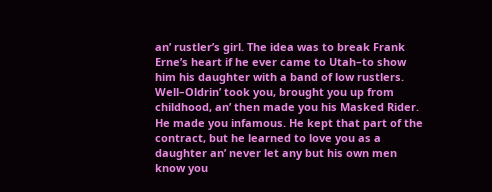an’ rustler’s girl. The idea was to break Frank Erne’s heart if he ever came to Utah–to show him his daughter with a band of low rustlers. Well–Oldrin’ took you, brought you up from childhood, an’ then made you his Masked Rider. He made you infamous. He kept that part of the contract, but he learned to love you as a daughter an’ never let any but his own men know you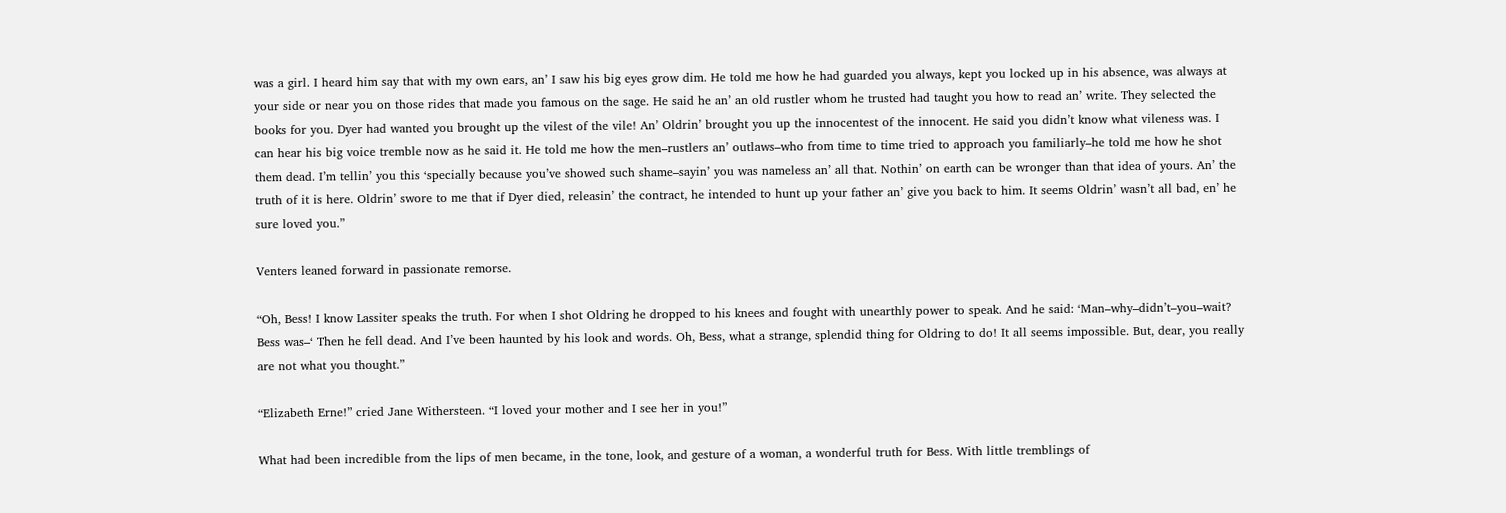was a girl. I heard him say that with my own ears, an’ I saw his big eyes grow dim. He told me how he had guarded you always, kept you locked up in his absence, was always at your side or near you on those rides that made you famous on the sage. He said he an’ an old rustler whom he trusted had taught you how to read an’ write. They selected the books for you. Dyer had wanted you brought up the vilest of the vile! An’ Oldrin’ brought you up the innocentest of the innocent. He said you didn’t know what vileness was. I can hear his big voice tremble now as he said it. He told me how the men–rustlers an’ outlaws–who from time to time tried to approach you familiarly–he told me how he shot them dead. I’m tellin’ you this ‘specially because you’ve showed such shame–sayin’ you was nameless an’ all that. Nothin’ on earth can be wronger than that idea of yours. An’ the truth of it is here. Oldrin’ swore to me that if Dyer died, releasin’ the contract, he intended to hunt up your father an’ give you back to him. It seems Oldrin’ wasn’t all bad, en’ he sure loved you.”

Venters leaned forward in passionate remorse.

“Oh, Bess! I know Lassiter speaks the truth. For when I shot Oldring he dropped to his knees and fought with unearthly power to speak. And he said: ‘Man–why–didn’t–you–wait? Bess was–‘ Then he fell dead. And I’ve been haunted by his look and words. Oh, Bess, what a strange, splendid thing for Oldring to do! It all seems impossible. But, dear, you really are not what you thought.”

“Elizabeth Erne!” cried Jane Withersteen. “I loved your mother and I see her in you!”

What had been incredible from the lips of men became, in the tone, look, and gesture of a woman, a wonderful truth for Bess. With little tremblings of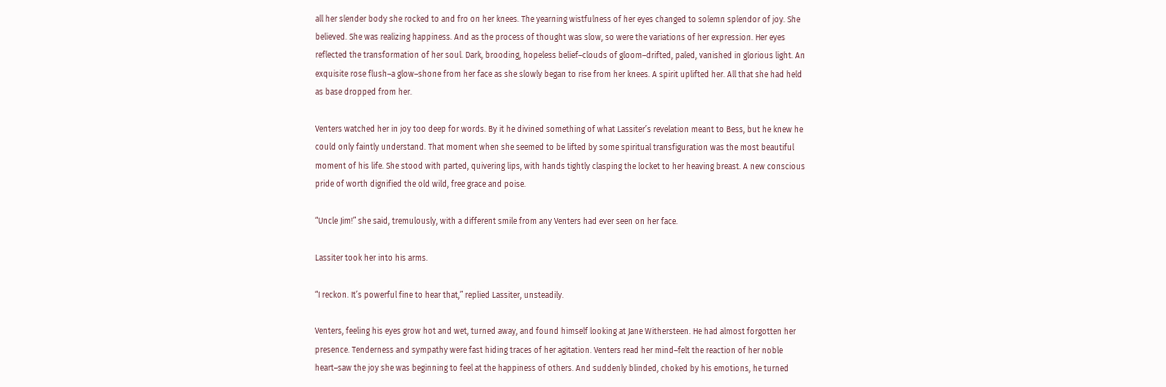all her slender body she rocked to and fro on her knees. The yearning wistfulness of her eyes changed to solemn splendor of joy. She believed. She was realizing happiness. And as the process of thought was slow, so were the variations of her expression. Her eyes reflected the transformation of her soul. Dark, brooding, hopeless belief–clouds of gloom–drifted, paled, vanished in glorious light. An exquisite rose flush–a glow–shone from her face as she slowly began to rise from her knees. A spirit uplifted her. All that she had held as base dropped from her.

Venters watched her in joy too deep for words. By it he divined something of what Lassiter’s revelation meant to Bess, but he knew he could only faintly understand. That moment when she seemed to be lifted by some spiritual transfiguration was the most beautiful moment of his life. She stood with parted, quivering lips, with hands tightly clasping the locket to her heaving breast. A new conscious pride of worth dignified the old wild, free grace and poise.

“Uncle Jim!” she said, tremulously, with a different smile from any Venters had ever seen on her face.

Lassiter took her into his arms.

“I reckon. It’s powerful fine to hear that,” replied Lassiter, unsteadily.

Venters, feeling his eyes grow hot and wet, turned away, and found himself looking at Jane Withersteen. He had almost forgotten her presence. Tenderness and sympathy were fast hiding traces of her agitation. Venters read her mind–felt the reaction of her noble heart–saw the joy she was beginning to feel at the happiness of others. And suddenly blinded, choked by his emotions, he turned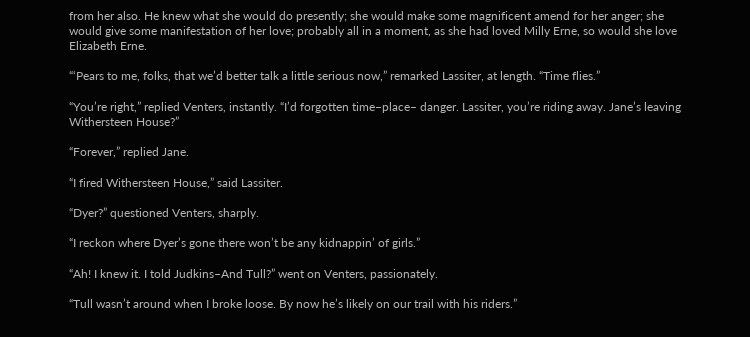from her also. He knew what she would do presently; she would make some magnificent amend for her anger; she would give some manifestation of her love; probably all in a moment, as she had loved Milly Erne, so would she love Elizabeth Erne.

“‘Pears to me, folks, that we’d better talk a little serious now,” remarked Lassiter, at length. “Time flies.”

“You’re right,” replied Venters, instantly. “I’d forgotten time–place– danger. Lassiter, you’re riding away. Jane’s leaving Withersteen House?”

“Forever,” replied Jane.

“I fired Withersteen House,” said Lassiter.

“Dyer?” questioned Venters, sharply.

“I reckon where Dyer’s gone there won’t be any kidnappin’ of girls.”

“Ah! I knew it. I told Judkins–And Tull?” went on Venters, passionately.

“Tull wasn’t around when I broke loose. By now he’s likely on our trail with his riders.”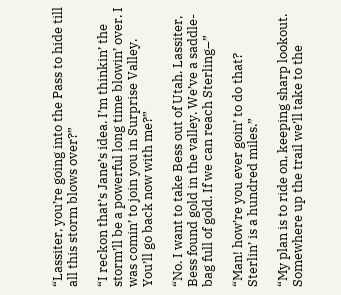“Lassiter, you’re going into the Pass to hide till all this storm blows over?”

“I reckon that’s Jane’s idea. I’m thinkin’ the storm’ll be a powerful long time blowin’ over. I was comin’ to join you in Surprise Valley. You’ll go back now with me?”

“No. I want to take Bess out of Utah. Lassiter, Bess found gold in the valley. We’ve a saddle-bag full of gold. If we can reach Sterling–”

“Man! how’re you ever goin’ to do that? Sterlin’ is a hundred miles.”

“My plan is to ride on, keeping sharp lookout. Somewhere up the trail we’ll take to the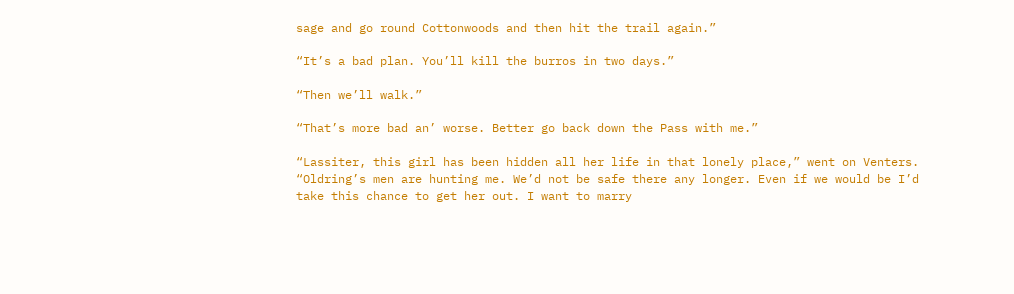sage and go round Cottonwoods and then hit the trail again.”

“It’s a bad plan. You’ll kill the burros in two days.”

“Then we’ll walk.”

“That’s more bad an’ worse. Better go back down the Pass with me.”

“Lassiter, this girl has been hidden all her life in that lonely place,” went on Venters. “Oldring’s men are hunting me. We’d not be safe there any longer. Even if we would be I’d take this chance to get her out. I want to marry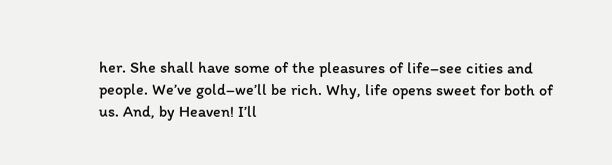her. She shall have some of the pleasures of life–see cities and people. We’ve gold–we’ll be rich. Why, life opens sweet for both of us. And, by Heaven! I’ll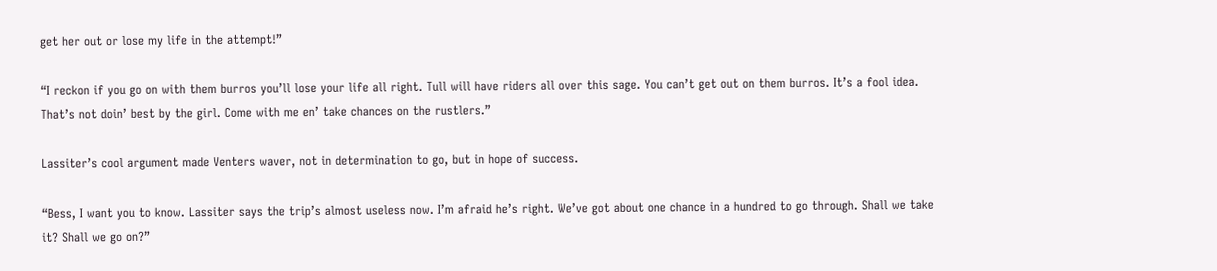get her out or lose my life in the attempt!”

“I reckon if you go on with them burros you’ll lose your life all right. Tull will have riders all over this sage. You can’t get out on them burros. It’s a fool idea. That’s not doin’ best by the girl. Come with me en’ take chances on the rustlers.”

Lassiter’s cool argument made Venters waver, not in determination to go, but in hope of success.

“Bess, I want you to know. Lassiter says the trip’s almost useless now. I’m afraid he’s right. We’ve got about one chance in a hundred to go through. Shall we take it? Shall we go on?”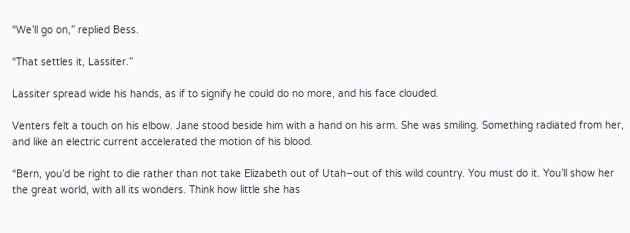“We’ll go on,” replied Bess.

“That settles it, Lassiter.”

Lassiter spread wide his hands, as if to signify he could do no more, and his face clouded.

Venters felt a touch on his elbow. Jane stood beside him with a hand on his arm. She was smiling. Something radiated from her, and like an electric current accelerated the motion of his blood.

“Bern, you’d be right to die rather than not take Elizabeth out of Utah–out of this wild country. You must do it. You’ll show her the great world, with all its wonders. Think how little she has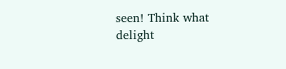seen! Think what delight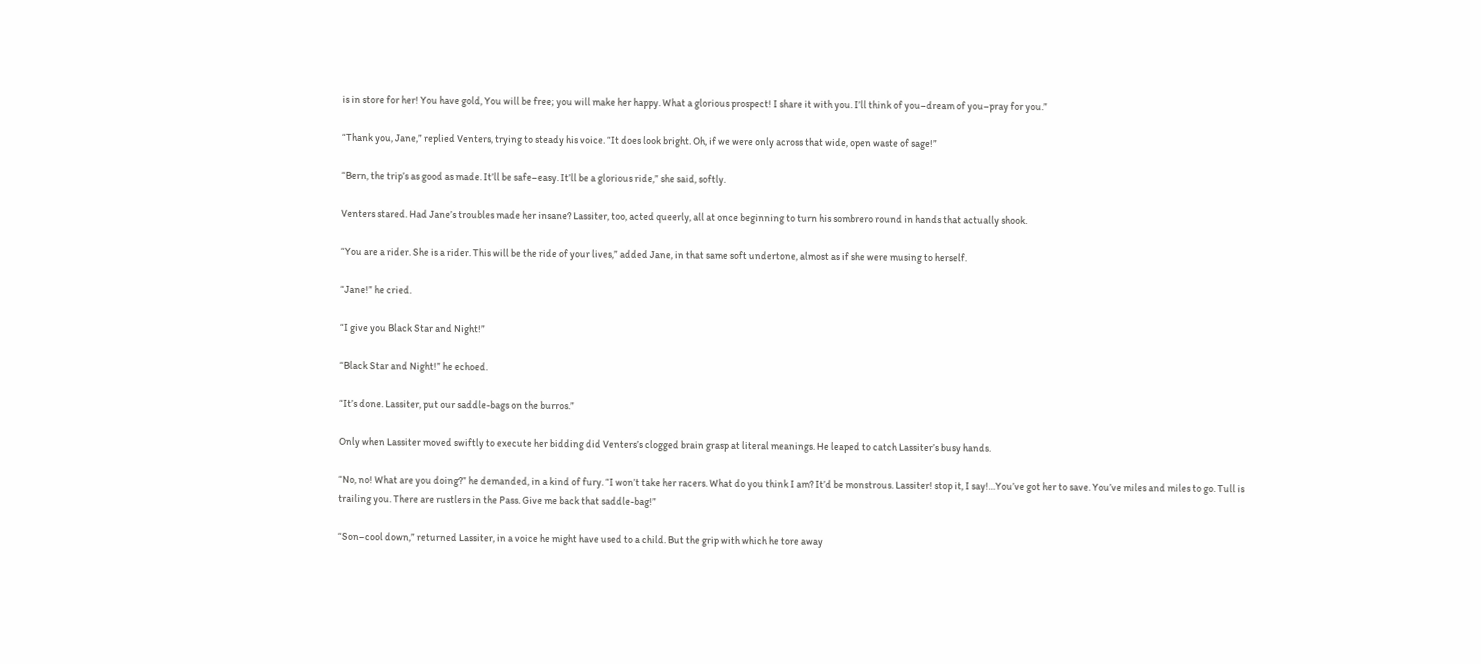is in store for her! You have gold, You will be free; you will make her happy. What a glorious prospect! I share it with you. I’ll think of you–dream of you–pray for you.”

“Thank you, Jane,” replied Venters, trying to steady his voice. “It does look bright. Oh, if we were only across that wide, open waste of sage!”

“Bern, the trip’s as good as made. It’ll be safe–easy. It’ll be a glorious ride,” she said, softly.

Venters stared. Had Jane’s troubles made her insane? Lassiter, too, acted queerly, all at once beginning to turn his sombrero round in hands that actually shook.

“You are a rider. She is a rider. This will be the ride of your lives,” added Jane, in that same soft undertone, almost as if she were musing to herself.

“Jane!” he cried.

“I give you Black Star and Night!”

“Black Star and Night!” he echoed.

“It’s done. Lassiter, put our saddle-bags on the burros.”

Only when Lassiter moved swiftly to execute her bidding did Venters’s clogged brain grasp at literal meanings. He leaped to catch Lassiter’s busy hands.

“No, no! What are you doing?” he demanded, in a kind of fury. “I won’t take her racers. What do you think I am? It’d be monstrous. Lassiter! stop it, I say!…You’ve got her to save. You’ve miles and miles to go. Tull is trailing you. There are rustlers in the Pass. Give me back that saddle-bag!”

“Son–cool down,” returned Lassiter, in a voice he might have used to a child. But the grip with which he tore away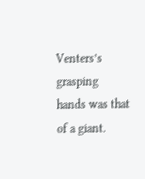Venters’s grasping hands was that of a giant.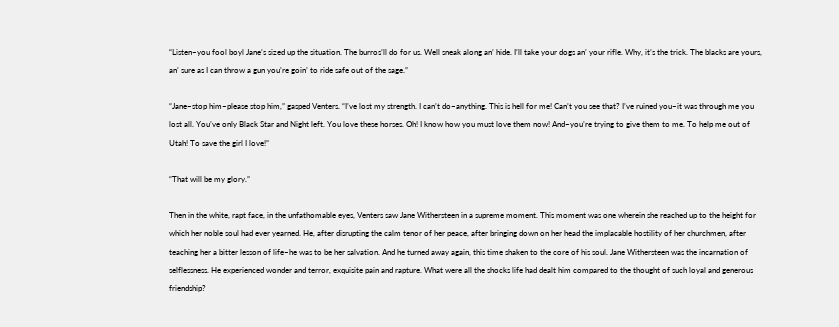“Listen–you fool boyl Jane’s sized up the situation. The burros’ll do for us. Well sneak along an’ hide. I’ll take your dogs an’ your rifle. Why, it’s the trick. The blacks are yours, an’ sure as I can throw a gun you’re goin’ to ride safe out of the sage.”

“Jane–stop him–please stop him,” gasped Venters. “I’ve lost my strength. I can’t do–anything. This is hell for me! Can’t you see that? I’ve ruined you–it was through me you lost all. You’ve only Black Star and Night left. You love these horses. Oh! I know how you must love them now! And–you’re trying to give them to me. To help me out of Utah! To save the girl I love!”

“That will be my glory.”

Then in the white, rapt face, in the unfathomable eyes, Venters saw Jane Withersteen in a supreme moment. This moment was one wherein she reached up to the height for which her noble soul had ever yearned. He, after disrupting the calm tenor of her peace, after bringing down on her head the implacable hostility of her churchmen, after teaching her a bitter lesson of life–he was to be her salvation. And he turned away again, this time shaken to the core of his soul. Jane Withersteen was the incarnation of selflessness. He experienced wonder and terror, exquisite pain and rapture. What were all the shocks life had dealt him compared to the thought of such loyal and generous friendship?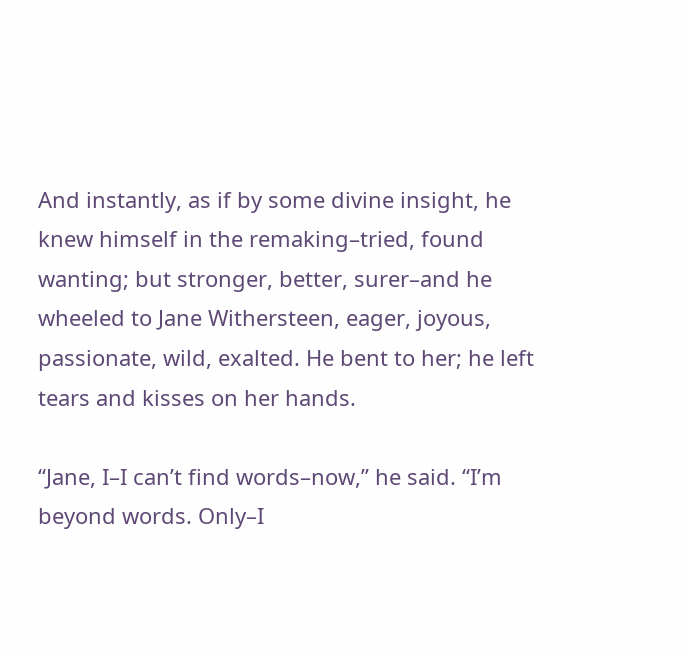And instantly, as if by some divine insight, he knew himself in the remaking–tried, found wanting; but stronger, better, surer–and he wheeled to Jane Withersteen, eager, joyous, passionate, wild, exalted. He bent to her; he left tears and kisses on her hands.

“Jane, I–I can’t find words–now,” he said. “I’m beyond words. Only–I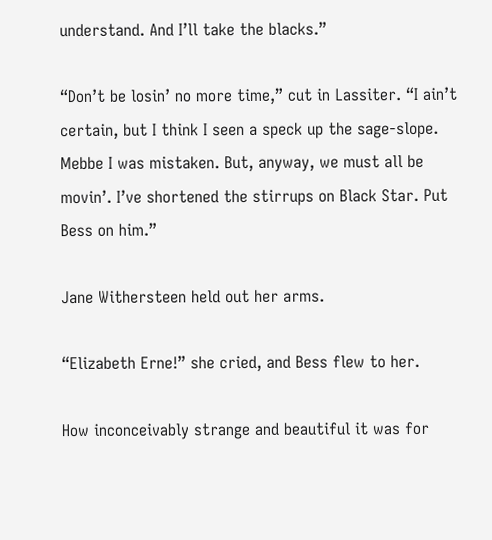understand. And I’ll take the blacks.”

“Don’t be losin’ no more time,” cut in Lassiter. “I ain’t certain, but I think I seen a speck up the sage-slope. Mebbe I was mistaken. But, anyway, we must all be movin’. I’ve shortened the stirrups on Black Star. Put Bess on him.”

Jane Withersteen held out her arms.

“Elizabeth Erne!” she cried, and Bess flew to her.

How inconceivably strange and beautiful it was for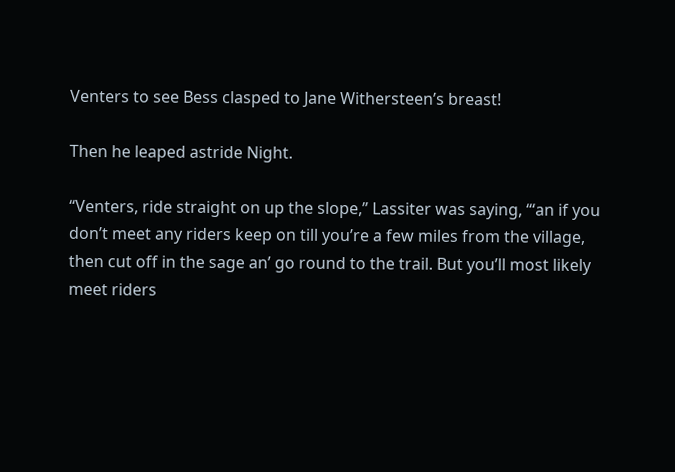Venters to see Bess clasped to Jane Withersteen’s breast!

Then he leaped astride Night.

“Venters, ride straight on up the slope,” Lassiter was saying, “‘an if you don’t meet any riders keep on till you’re a few miles from the village, then cut off in the sage an’ go round to the trail. But you’ll most likely meet riders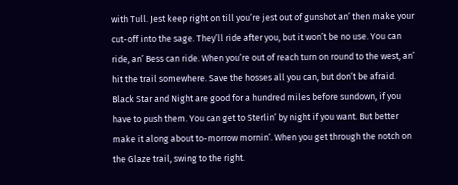with Tull. Jest keep right on till you’re jest out of gunshot an’ then make your cut-off into the sage. They’ll ride after you, but it won’t be no use. You can ride, an’ Bess can ride. When you’re out of reach turn on round to the west, an’ hit the trail somewhere. Save the hosses all you can, but don’t be afraid. Black Star and Night are good for a hundred miles before sundown, if you have to push them. You can get to Sterlin’ by night if you want. But better make it along about to-morrow mornin’. When you get through the notch on the Glaze trail, swing to the right.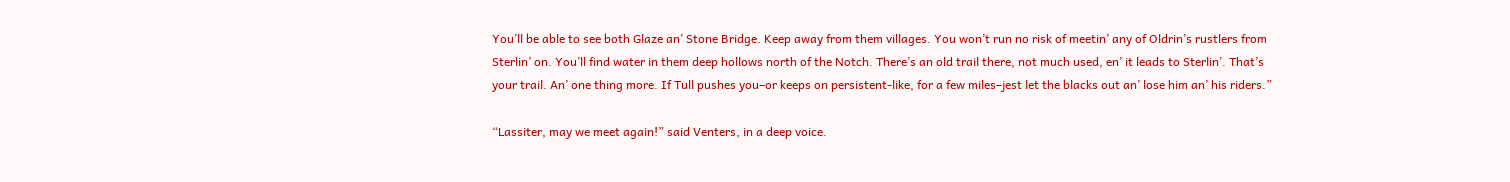You’ll be able to see both Glaze an’ Stone Bridge. Keep away from them villages. You won’t run no risk of meetin’ any of Oldrin’s rustlers from Sterlin’ on. You’ll find water in them deep hollows north of the Notch. There’s an old trail there, not much used, en’ it leads to Sterlin’. That’s your trail. An’ one thing more. If Tull pushes you–or keeps on persistent-like, for a few miles–jest let the blacks out an’ lose him an’ his riders.”

“Lassiter, may we meet again!” said Venters, in a deep voice.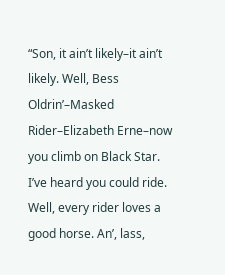“Son, it ain’t likely–it ain’t likely. Well, Bess Oldrin’–Masked Rider–Elizabeth Erne–now you climb on Black Star. I’ve heard you could ride. Well, every rider loves a good horse. An’, lass,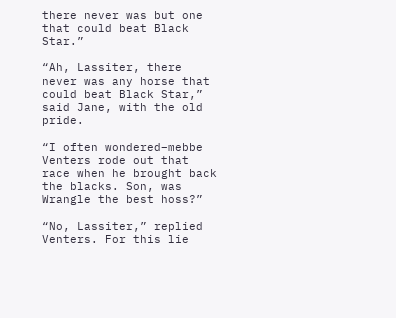there never was but one that could beat Black Star.”

“Ah, Lassiter, there never was any horse that could beat Black Star,” said Jane, with the old pride.

“I often wondered–mebbe Venters rode out that race when he brought back the blacks. Son, was Wrangle the best hoss?”

“No, Lassiter,” replied Venters. For this lie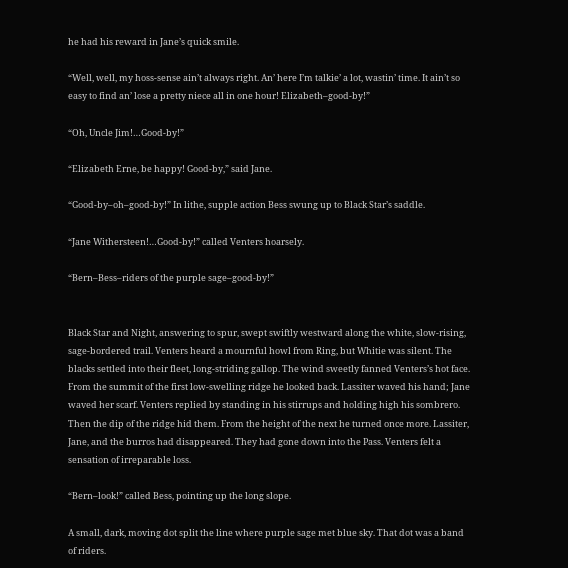he had his reward in Jane’s quick smile.

“Well, well, my hoss-sense ain’t always right. An’ here I’m talkie’ a lot, wastin’ time. It ain’t so easy to find an’ lose a pretty niece all in one hour! Elizabeth–good-by!”

“Oh, Uncle Jim!…Good-by!”

“Elizabeth Erne, be happy! Good-by,” said Jane.

“Good-by–oh–good-by!” In lithe, supple action Bess swung up to Black Star’s saddle.

“Jane Withersteen!…Good-by!” called Venters hoarsely.

“Bern–Bess–riders of the purple sage–good-by!”


Black Star and Night, answering to spur, swept swiftly westward along the white, slow-rising, sage-bordered trail. Venters heard a mournful howl from Ring, but Whitie was silent. The blacks settled into their fleet, long-striding gallop. The wind sweetly fanned Venters’s hot face. From the summit of the first low-swelling ridge he looked back. Lassiter waved his hand; Jane waved her scarf. Venters replied by standing in his stirrups and holding high his sombrero. Then the dip of the ridge hid them. From the height of the next he turned once more. Lassiter, Jane, and the burros had disappeared. They had gone down into the Pass. Venters felt a sensation of irreparable loss.

“Bern–look!” called Bess, pointing up the long slope.

A small, dark, moving dot split the line where purple sage met blue sky. That dot was a band of riders.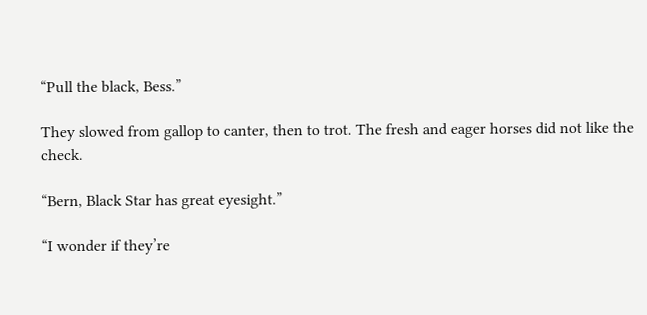“Pull the black, Bess.”

They slowed from gallop to canter, then to trot. The fresh and eager horses did not like the check.

“Bern, Black Star has great eyesight.”

“I wonder if they’re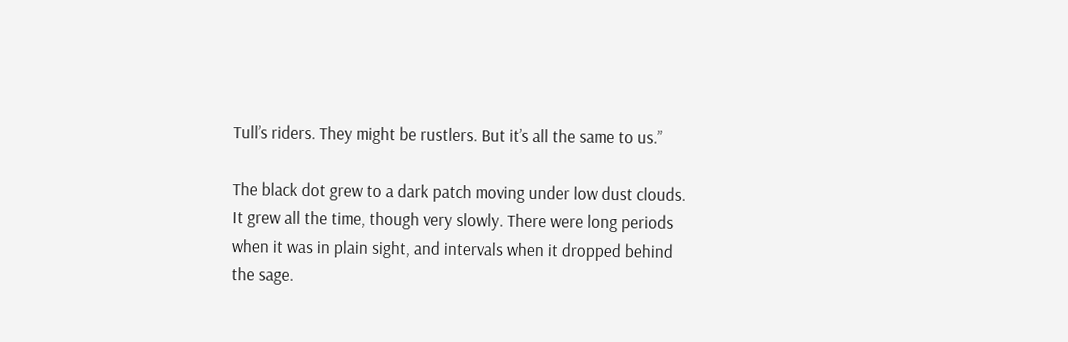Tull’s riders. They might be rustlers. But it’s all the same to us.”

The black dot grew to a dark patch moving under low dust clouds. It grew all the time, though very slowly. There were long periods when it was in plain sight, and intervals when it dropped behind the sage.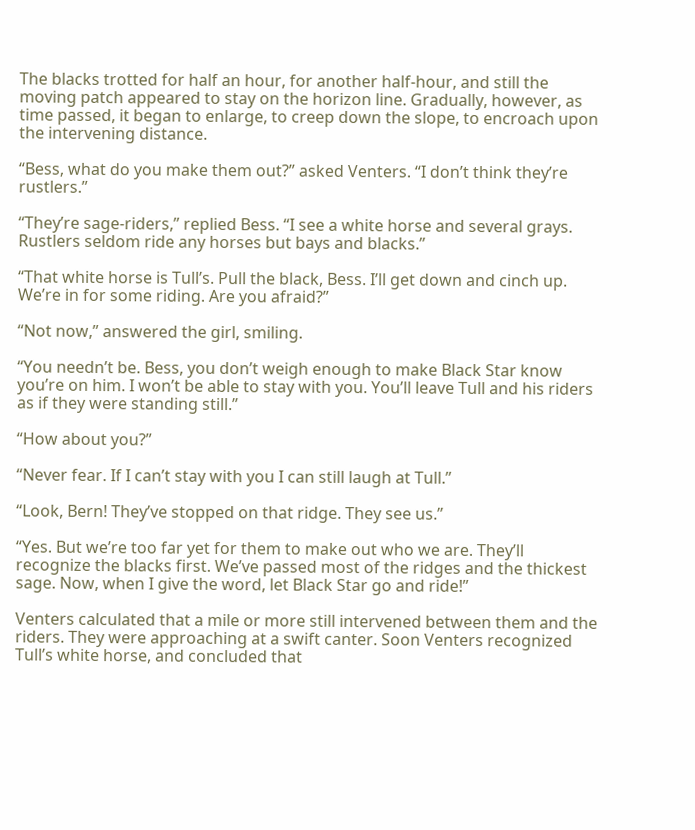The blacks trotted for half an hour, for another half-hour, and still the moving patch appeared to stay on the horizon line. Gradually, however, as time passed, it began to enlarge, to creep down the slope, to encroach upon the intervening distance.

“Bess, what do you make them out?” asked Venters. “I don’t think they’re rustlers.”

“They’re sage-riders,” replied Bess. “I see a white horse and several grays. Rustlers seldom ride any horses but bays and blacks.”

“That white horse is Tull’s. Pull the black, Bess. I’ll get down and cinch up. We’re in for some riding. Are you afraid?”

“Not now,” answered the girl, smiling.

“You needn’t be. Bess, you don’t weigh enough to make Black Star know you’re on him. I won’t be able to stay with you. You’ll leave Tull and his riders as if they were standing still.”

“How about you?”

“Never fear. If I can’t stay with you I can still laugh at Tull.”

“Look, Bern! They’ve stopped on that ridge. They see us.”

“Yes. But we’re too far yet for them to make out who we are. They’ll recognize the blacks first. We’ve passed most of the ridges and the thickest sage. Now, when I give the word, let Black Star go and ride!”

Venters calculated that a mile or more still intervened between them and the riders. They were approaching at a swift canter. Soon Venters recognized Tull’s white horse, and concluded that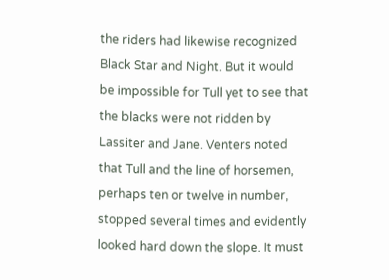the riders had likewise recognized Black Star and Night. But it would be impossible for Tull yet to see that the blacks were not ridden by Lassiter and Jane. Venters noted that Tull and the line of horsemen, perhaps ten or twelve in number, stopped several times and evidently looked hard down the slope. It must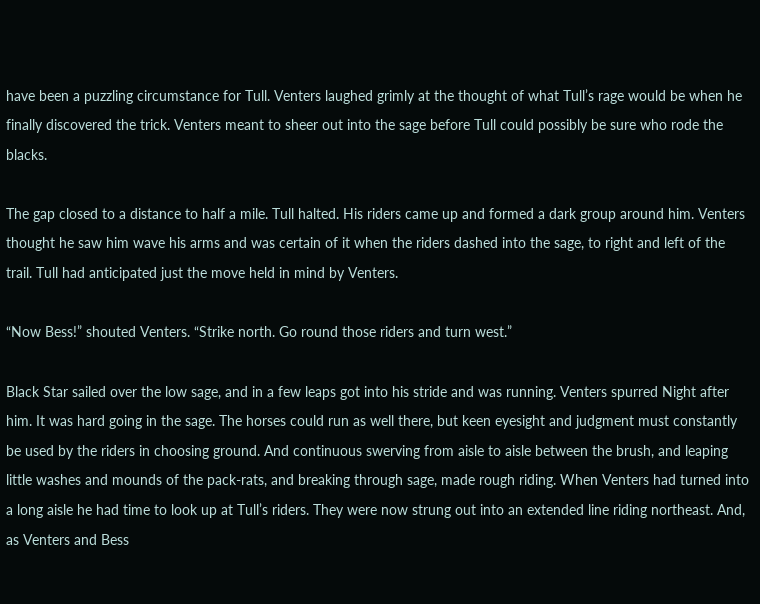have been a puzzling circumstance for Tull. Venters laughed grimly at the thought of what Tull’s rage would be when he finally discovered the trick. Venters meant to sheer out into the sage before Tull could possibly be sure who rode the blacks.

The gap closed to a distance to half a mile. Tull halted. His riders came up and formed a dark group around him. Venters thought he saw him wave his arms and was certain of it when the riders dashed into the sage, to right and left of the trail. Tull had anticipated just the move held in mind by Venters.

“Now Bess!” shouted Venters. “Strike north. Go round those riders and turn west.”

Black Star sailed over the low sage, and in a few leaps got into his stride and was running. Venters spurred Night after him. It was hard going in the sage. The horses could run as well there, but keen eyesight and judgment must constantly be used by the riders in choosing ground. And continuous swerving from aisle to aisle between the brush, and leaping little washes and mounds of the pack-rats, and breaking through sage, made rough riding. When Venters had turned into a long aisle he had time to look up at Tull’s riders. They were now strung out into an extended line riding northeast. And, as Venters and Bess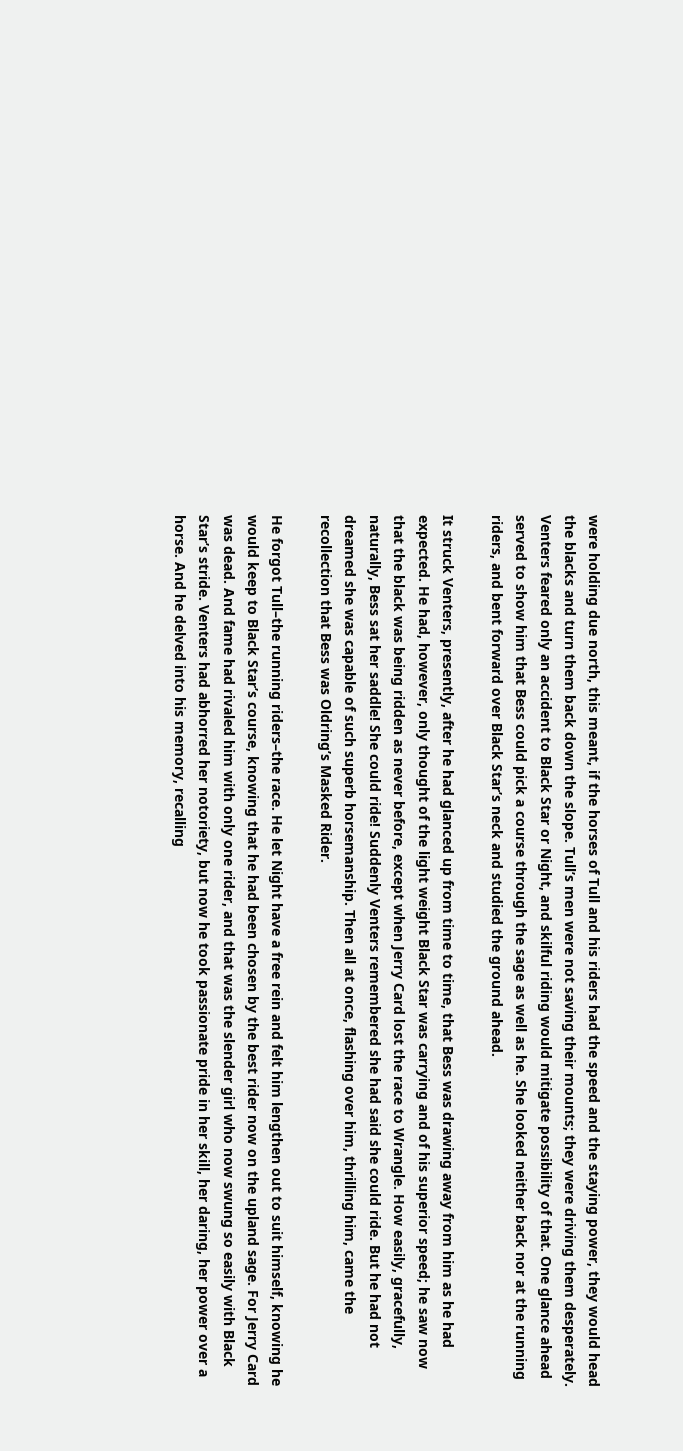were holding due north, this meant, if the horses of Tull and his riders had the speed and the staying power, they would head the blacks and turn them back down the slope. Tull’s men were not saving their mounts; they were driving them desperately. Venters feared only an accident to Black Star or Night, and skilful riding would mitigate possibility of that. One glance ahead served to show him that Bess could pick a course through the sage as well as he. She looked neither back nor at the running riders, and bent forward over Black Star’s neck and studied the ground ahead.

It struck Venters, presently, after he had glanced up from time to time, that Bess was drawing away from him as he had expected. He had, however, only thought of the light weight Black Star was carrying and of his superior speed; he saw now that the black was being ridden as never before, except when Jerry Card lost the race to Wrangle. How easily, gracefully, naturally, Bess sat her saddle! She could ride! Suddenly Venters remembered she had said she could ride. But he had not dreamed she was capable of such superb horsemanship. Then all at once, flashing over him, thrilling him, came the recollection that Bess was Oldring’s Masked Rider.

He forgot Tull–the running riders–the race. He let Night have a free rein and felt him lengthen out to suit himself, knowing he would keep to Black Star’s course, knowing that he had been chosen by the best rider now on the upland sage. For Jerry Card was dead. And fame had rivaled him with only one rider, and that was the slender girl who now swung so easily with Black Star’s stride. Venters had abhorred her notoriety, but now he took passionate pride in her skill, her daring, her power over a horse. And he delved into his memory, recalling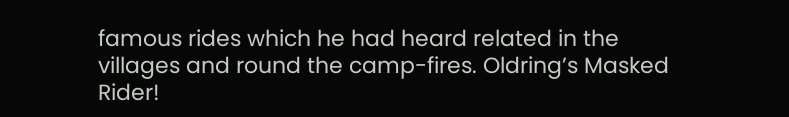famous rides which he had heard related in the villages and round the camp-fires. Oldring’s Masked Rider!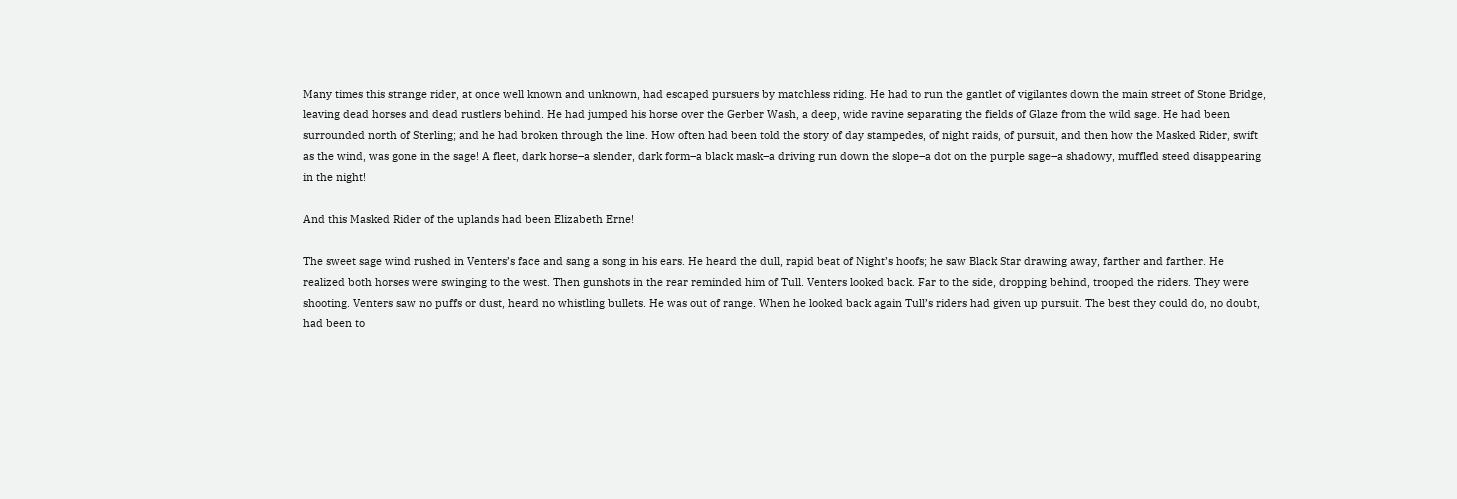Many times this strange rider, at once well known and unknown, had escaped pursuers by matchless riding. He had to run the gantlet of vigilantes down the main street of Stone Bridge, leaving dead horses and dead rustlers behind. He had jumped his horse over the Gerber Wash, a deep, wide ravine separating the fields of Glaze from the wild sage. He had been surrounded north of Sterling; and he had broken through the line. How often had been told the story of day stampedes, of night raids, of pursuit, and then how the Masked Rider, swift as the wind, was gone in the sage! A fleet, dark horse–a slender, dark form–a black mask–a driving run down the slope–a dot on the purple sage–a shadowy, muffled steed disappearing in the night!

And this Masked Rider of the uplands had been Elizabeth Erne!

The sweet sage wind rushed in Venters’s face and sang a song in his ears. He heard the dull, rapid beat of Night’s hoofs; he saw Black Star drawing away, farther and farther. He realized both horses were swinging to the west. Then gunshots in the rear reminded him of Tull. Venters looked back. Far to the side, dropping behind, trooped the riders. They were shooting. Venters saw no puffs or dust, heard no whistling bullets. He was out of range. When he looked back again Tull’s riders had given up pursuit. The best they could do, no doubt, had been to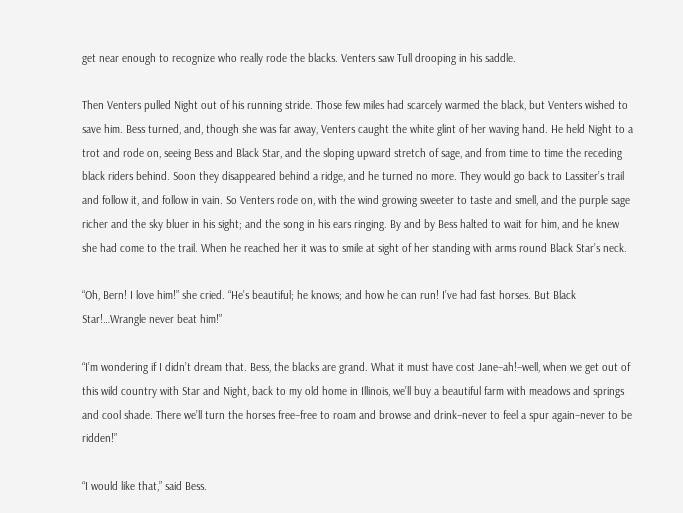get near enough to recognize who really rode the blacks. Venters saw Tull drooping in his saddle.

Then Venters pulled Night out of his running stride. Those few miles had scarcely warmed the black, but Venters wished to save him. Bess turned, and, though she was far away, Venters caught the white glint of her waving hand. He held Night to a trot and rode on, seeing Bess and Black Star, and the sloping upward stretch of sage, and from time to time the receding black riders behind. Soon they disappeared behind a ridge, and he turned no more. They would go back to Lassiter’s trail and follow it, and follow in vain. So Venters rode on, with the wind growing sweeter to taste and smell, and the purple sage richer and the sky bluer in his sight; and the song in his ears ringing. By and by Bess halted to wait for him, and he knew she had come to the trail. When he reached her it was to smile at sight of her standing with arms round Black Star’s neck.

“Oh, Bern! I love him!” she cried. “He’s beautiful; he knows; and how he can run! I’ve had fast horses. But Black Star!…Wrangle never beat him!”

“I’m wondering if I didn’t dream that. Bess, the blacks are grand. What it must have cost Jane–ah!–well, when we get out of this wild country with Star and Night, back to my old home in Illinois, we’ll buy a beautiful farm with meadows and springs and cool shade. There we’ll turn the horses free–free to roam and browse and drink–never to feel a spur again–never to be ridden!”

“I would like that,” said Bess.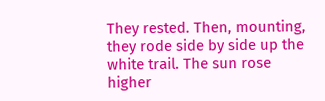They rested. Then, mounting, they rode side by side up the white trail. The sun rose higher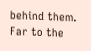behind them. Far to the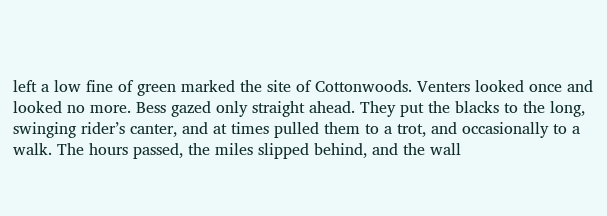left a low fine of green marked the site of Cottonwoods. Venters looked once and looked no more. Bess gazed only straight ahead. They put the blacks to the long, swinging rider’s canter, and at times pulled them to a trot, and occasionally to a walk. The hours passed, the miles slipped behind, and the wall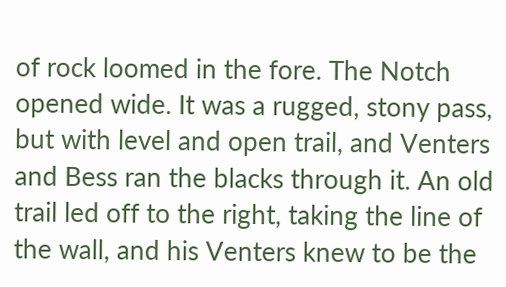of rock loomed in the fore. The Notch opened wide. It was a rugged, stony pass, but with level and open trail, and Venters and Bess ran the blacks through it. An old trail led off to the right, taking the line of the wall, and his Venters knew to be the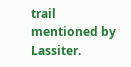trail mentioned by Lassiter.